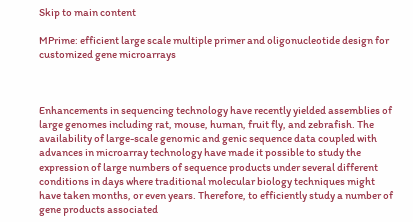Skip to main content

MPrime: efficient large scale multiple primer and oligonucleotide design for customized gene microarrays



Enhancements in sequencing technology have recently yielded assemblies of large genomes including rat, mouse, human, fruit fly, and zebrafish. The availability of large-scale genomic and genic sequence data coupled with advances in microarray technology have made it possible to study the expression of large numbers of sequence products under several different conditions in days where traditional molecular biology techniques might have taken months, or even years. Therefore, to efficiently study a number of gene products associated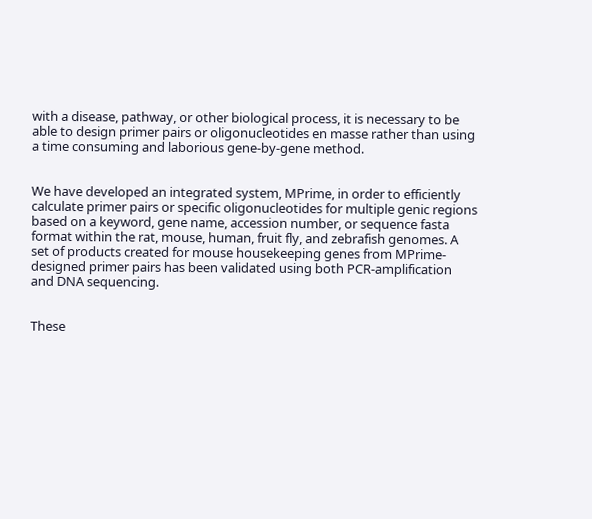with a disease, pathway, or other biological process, it is necessary to be able to design primer pairs or oligonucleotides en masse rather than using a time consuming and laborious gene-by-gene method.


We have developed an integrated system, MPrime, in order to efficiently calculate primer pairs or specific oligonucleotides for multiple genic regions based on a keyword, gene name, accession number, or sequence fasta format within the rat, mouse, human, fruit fly, and zebrafish genomes. A set of products created for mouse housekeeping genes from MPrime-designed primer pairs has been validated using both PCR-amplification and DNA sequencing.


These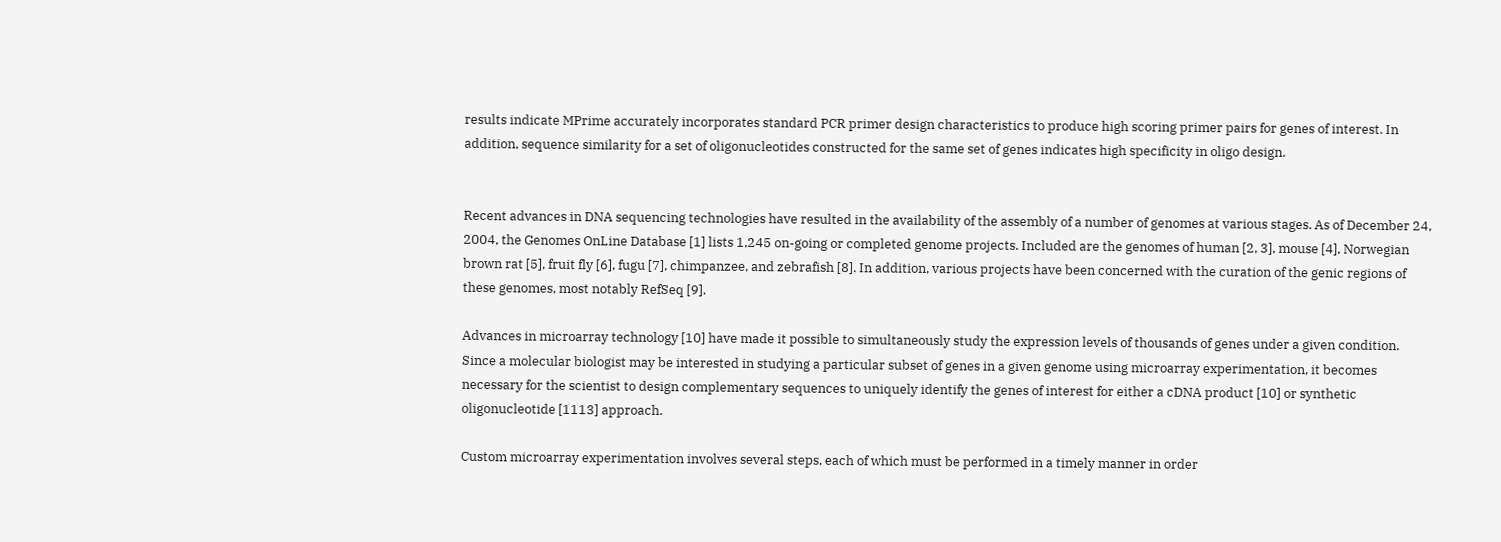results indicate MPrime accurately incorporates standard PCR primer design characteristics to produce high scoring primer pairs for genes of interest. In addition, sequence similarity for a set of oligonucleotides constructed for the same set of genes indicates high specificity in oligo design.


Recent advances in DNA sequencing technologies have resulted in the availability of the assembly of a number of genomes at various stages. As of December 24, 2004, the Genomes OnLine Database [1] lists 1,245 on-going or completed genome projects. Included are the genomes of human [2, 3], mouse [4], Norwegian brown rat [5], fruit fly [6], fugu [7], chimpanzee, and zebrafish [8]. In addition, various projects have been concerned with the curation of the genic regions of these genomes, most notably RefSeq [9].

Advances in microarray technology [10] have made it possible to simultaneously study the expression levels of thousands of genes under a given condition. Since a molecular biologist may be interested in studying a particular subset of genes in a given genome using microarray experimentation, it becomes necessary for the scientist to design complementary sequences to uniquely identify the genes of interest for either a cDNA product [10] or synthetic oligonucleotide [1113] approach.

Custom microarray experimentation involves several steps, each of which must be performed in a timely manner in order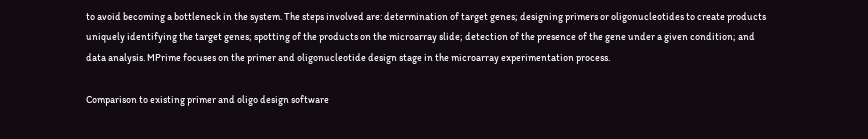to avoid becoming a bottleneck in the system. The steps involved are: determination of target genes; designing primers or oligonucleotides to create products uniquely identifying the target genes; spotting of the products on the microarray slide; detection of the presence of the gene under a given condition; and data analysis. MPrime focuses on the primer and oligonucleotide design stage in the microarray experimentation process.

Comparison to existing primer and oligo design software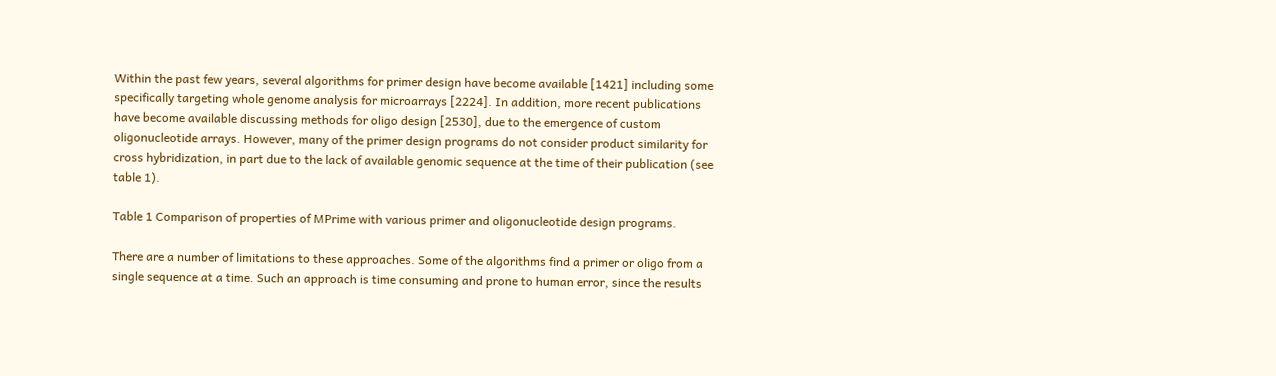Within the past few years, several algorithms for primer design have become available [1421] including some specifically targeting whole genome analysis for microarrays [2224]. In addition, more recent publications have become available discussing methods for oligo design [2530], due to the emergence of custom oligonucleotide arrays. However, many of the primer design programs do not consider product similarity for cross hybridization, in part due to the lack of available genomic sequence at the time of their publication (see table 1).

Table 1 Comparison of properties of MPrime with various primer and oligonucleotide design programs.

There are a number of limitations to these approaches. Some of the algorithms find a primer or oligo from a single sequence at a time. Such an approach is time consuming and prone to human error, since the results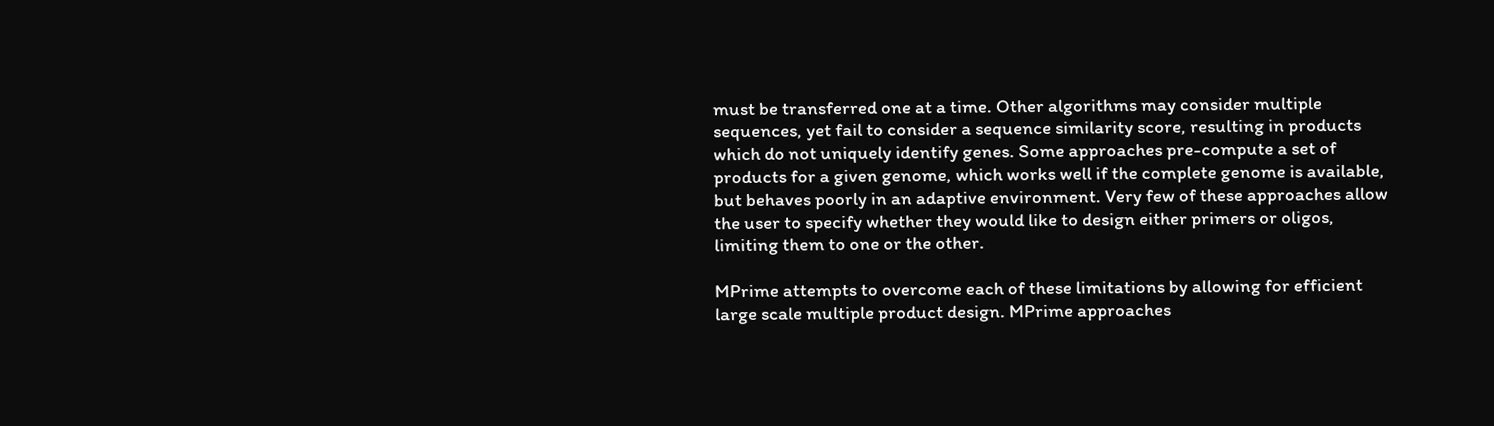must be transferred one at a time. Other algorithms may consider multiple sequences, yet fail to consider a sequence similarity score, resulting in products which do not uniquely identify genes. Some approaches pre-compute a set of products for a given genome, which works well if the complete genome is available, but behaves poorly in an adaptive environment. Very few of these approaches allow the user to specify whether they would like to design either primers or oligos, limiting them to one or the other.

MPrime attempts to overcome each of these limitations by allowing for efficient large scale multiple product design. MPrime approaches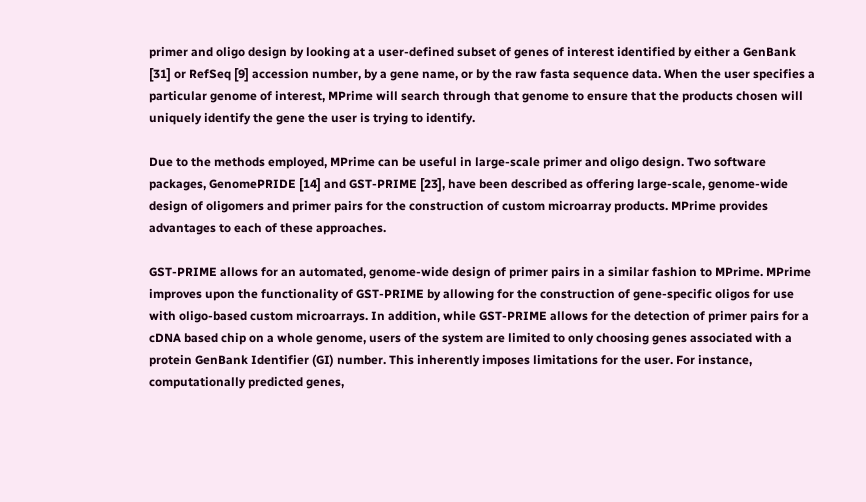primer and oligo design by looking at a user-defined subset of genes of interest identified by either a GenBank [31] or RefSeq [9] accession number, by a gene name, or by the raw fasta sequence data. When the user specifies a particular genome of interest, MPrime will search through that genome to ensure that the products chosen will uniquely identify the gene the user is trying to identify.

Due to the methods employed, MPrime can be useful in large-scale primer and oligo design. Two software packages, GenomePRIDE [14] and GST-PRIME [23], have been described as offering large-scale, genome-wide design of oligomers and primer pairs for the construction of custom microarray products. MPrime provides advantages to each of these approaches.

GST-PRIME allows for an automated, genome-wide design of primer pairs in a similar fashion to MPrime. MPrime improves upon the functionality of GST-PRIME by allowing for the construction of gene-specific oligos for use with oligo-based custom microarrays. In addition, while GST-PRIME allows for the detection of primer pairs for a cDNA based chip on a whole genome, users of the system are limited to only choosing genes associated with a protein GenBank Identifier (GI) number. This inherently imposes limitations for the user. For instance, computationally predicted genes,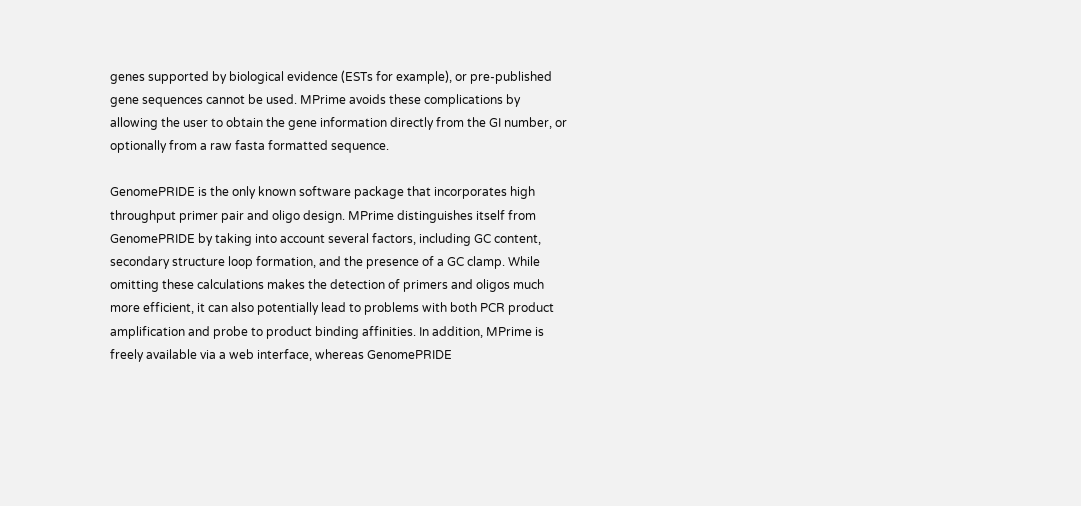genes supported by biological evidence (ESTs for example), or pre-published gene sequences cannot be used. MPrime avoids these complications by allowing the user to obtain the gene information directly from the GI number, or optionally from a raw fasta formatted sequence.

GenomePRIDE is the only known software package that incorporates high throughput primer pair and oligo design. MPrime distinguishes itself from GenomePRIDE by taking into account several factors, including GC content, secondary structure loop formation, and the presence of a GC clamp. While omitting these calculations makes the detection of primers and oligos much more efficient, it can also potentially lead to problems with both PCR product amplification and probe to product binding affinities. In addition, MPrime is freely available via a web interface, whereas GenomePRIDE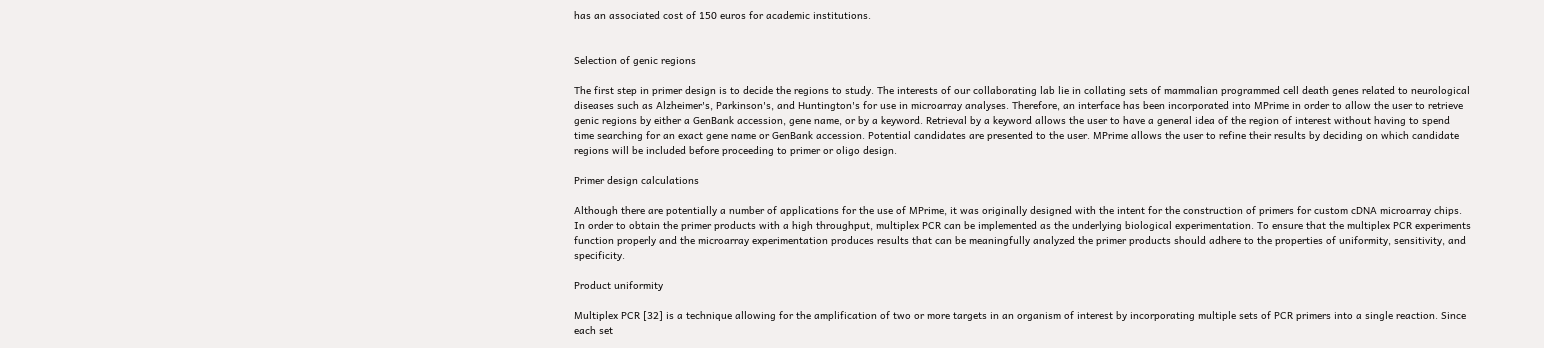has an associated cost of 150 euros for academic institutions.


Selection of genic regions

The first step in primer design is to decide the regions to study. The interests of our collaborating lab lie in collating sets of mammalian programmed cell death genes related to neurological diseases such as Alzheimer's, Parkinson's, and Huntington's for use in microarray analyses. Therefore, an interface has been incorporated into MPrime in order to allow the user to retrieve genic regions by either a GenBank accession, gene name, or by a keyword. Retrieval by a keyword allows the user to have a general idea of the region of interest without having to spend time searching for an exact gene name or GenBank accession. Potential candidates are presented to the user. MPrime allows the user to refine their results by deciding on which candidate regions will be included before proceeding to primer or oligo design.

Primer design calculations

Although there are potentially a number of applications for the use of MPrime, it was originally designed with the intent for the construction of primers for custom cDNA microarray chips. In order to obtain the primer products with a high throughput, multiplex PCR can be implemented as the underlying biological experimentation. To ensure that the multiplex PCR experiments function properly and the microarray experimentation produces results that can be meaningfully analyzed the primer products should adhere to the properties of uniformity, sensitivity, and specificity.

Product uniformity

Multiplex PCR [32] is a technique allowing for the amplification of two or more targets in an organism of interest by incorporating multiple sets of PCR primers into a single reaction. Since each set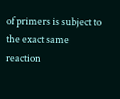of primers is subject to the exact same reaction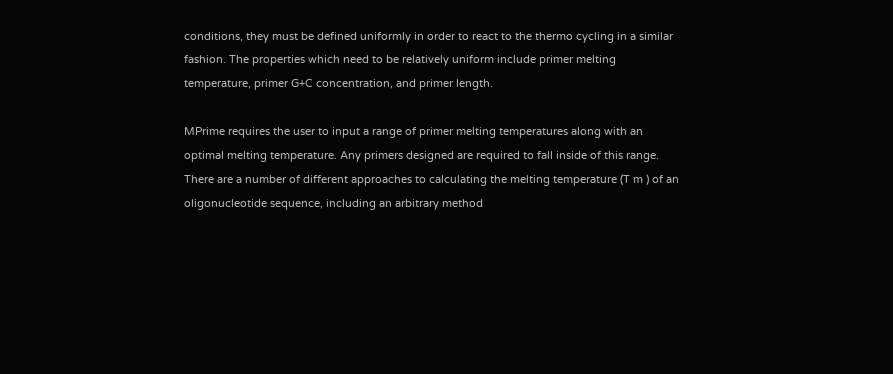conditions, they must be defined uniformly in order to react to the thermo cycling in a similar fashion. The properties which need to be relatively uniform include primer melting temperature, primer G+C concentration, and primer length.

MPrime requires the user to input a range of primer melting temperatures along with an optimal melting temperature. Any primers designed are required to fall inside of this range. There are a number of different approaches to calculating the melting temperature (T m ) of an oligonucleotide sequence, including an arbitrary method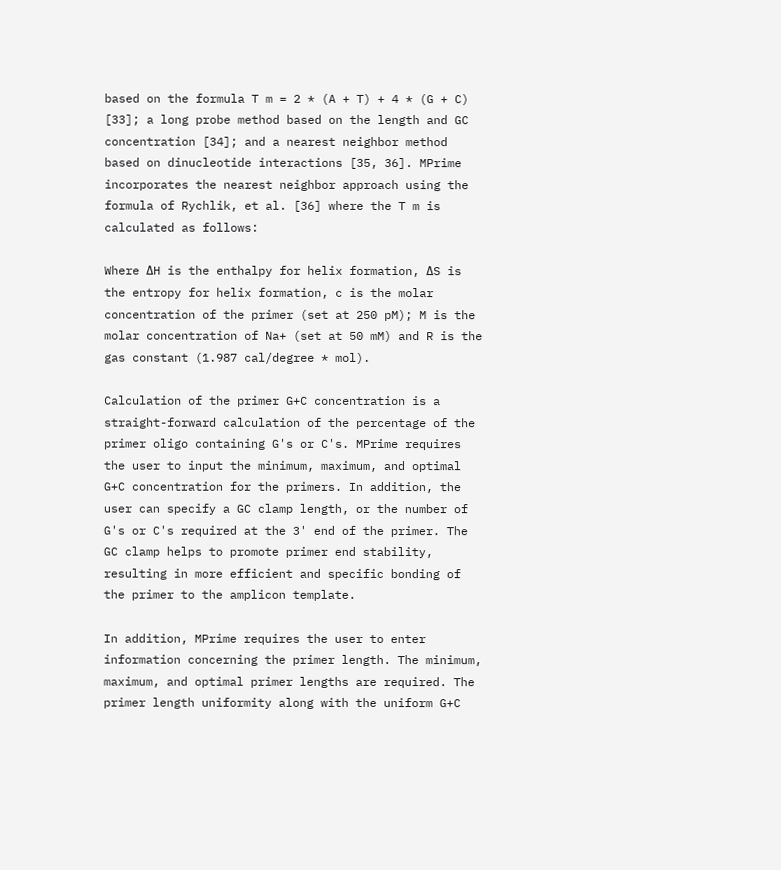based on the formula T m = 2 * (A + T) + 4 * (G + C) [33]; a long probe method based on the length and GC concentration [34]; and a nearest neighbor method based on dinucleotide interactions [35, 36]. MPrime incorporates the nearest neighbor approach using the formula of Rychlik, et al. [36] where the T m is calculated as follows:

Where ΔH is the enthalpy for helix formation, ΔS is the entropy for helix formation, c is the molar concentration of the primer (set at 250 pM); M is the molar concentration of Na+ (set at 50 mM) and R is the gas constant (1.987 cal/degree * mol).

Calculation of the primer G+C concentration is a straight-forward calculation of the percentage of the primer oligo containing G's or C's. MPrime requires the user to input the minimum, maximum, and optimal G+C concentration for the primers. In addition, the user can specify a GC clamp length, or the number of G's or C's required at the 3' end of the primer. The GC clamp helps to promote primer end stability, resulting in more efficient and specific bonding of the primer to the amplicon template.

In addition, MPrime requires the user to enter information concerning the primer length. The minimum, maximum, and optimal primer lengths are required. The primer length uniformity along with the uniform G+C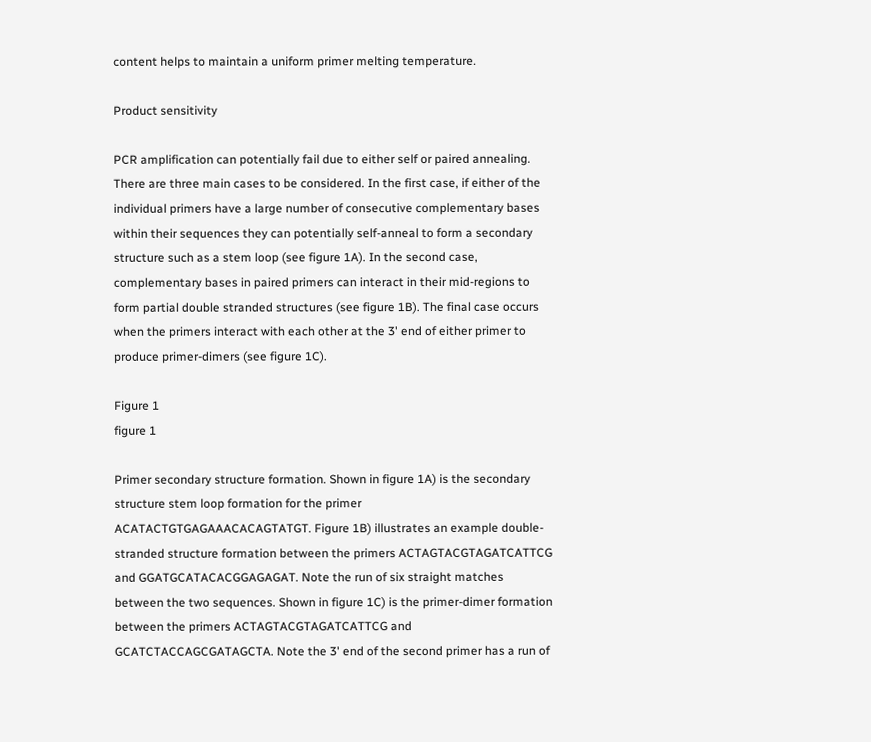content helps to maintain a uniform primer melting temperature.

Product sensitivity

PCR amplification can potentially fail due to either self or paired annealing. There are three main cases to be considered. In the first case, if either of the individual primers have a large number of consecutive complementary bases within their sequences they can potentially self-anneal to form a secondary structure such as a stem loop (see figure 1A). In the second case, complementary bases in paired primers can interact in their mid-regions to form partial double stranded structures (see figure 1B). The final case occurs when the primers interact with each other at the 3' end of either primer to produce primer-dimers (see figure 1C).

Figure 1
figure 1

Primer secondary structure formation. Shown in figure 1A) is the secondary structure stem loop formation for the primer ACATACTGTGAGAAACACAGTATGT. Figure 1B) illustrates an example double-stranded structure formation between the primers ACTAGTACGTAGATCATTCG and GGATGCATACACGGAGAGAT. Note the run of six straight matches between the two sequences. Shown in figure 1C) is the primer-dimer formation between the primers ACTAGTACGTAGATCATTCG and GCATCTACCAGCGATAGCTA. Note the 3' end of the second primer has a run of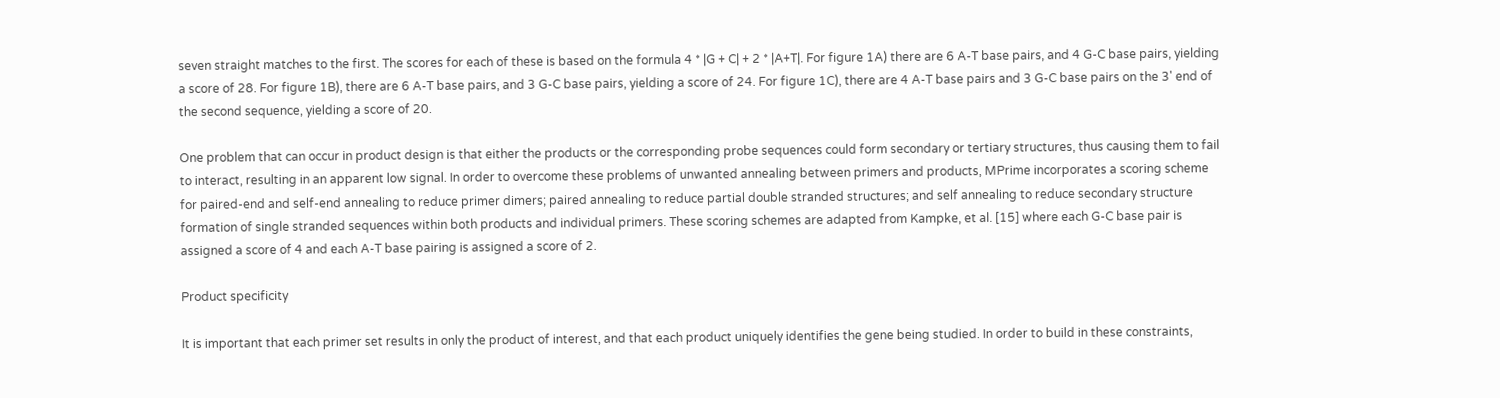seven straight matches to the first. The scores for each of these is based on the formula 4 * |G + C| + 2 * |A+T|. For figure 1A) there are 6 A-T base pairs, and 4 G-C base pairs, yielding a score of 28. For figure 1B), there are 6 A-T base pairs, and 3 G-C base pairs, yielding a score of 24. For figure 1C), there are 4 A-T base pairs and 3 G-C base pairs on the 3' end of the second sequence, yielding a score of 20.

One problem that can occur in product design is that either the products or the corresponding probe sequences could form secondary or tertiary structures, thus causing them to fail to interact, resulting in an apparent low signal. In order to overcome these problems of unwanted annealing between primers and products, MPrime incorporates a scoring scheme for paired-end and self-end annealing to reduce primer dimers; paired annealing to reduce partial double stranded structures; and self annealing to reduce secondary structure formation of single stranded sequences within both products and individual primers. These scoring schemes are adapted from Kampke, et al. [15] where each G-C base pair is assigned a score of 4 and each A-T base pairing is assigned a score of 2.

Product specificity

It is important that each primer set results in only the product of interest, and that each product uniquely identifies the gene being studied. In order to build in these constraints,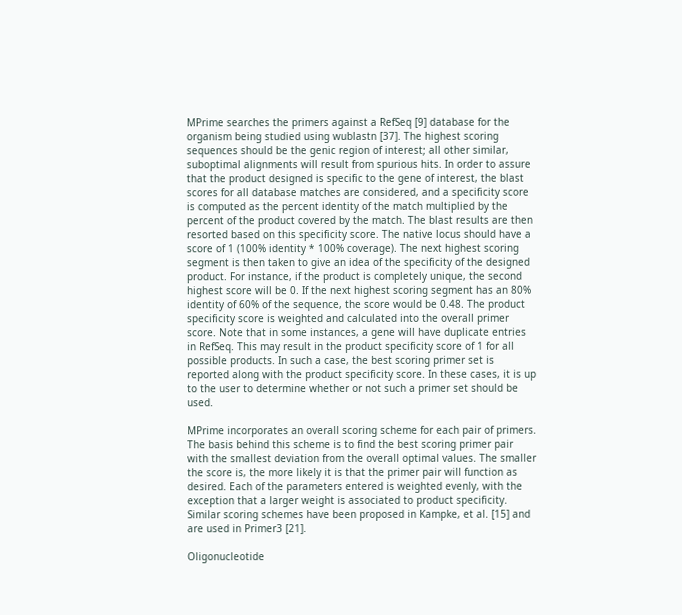MPrime searches the primers against a RefSeq [9] database for the organism being studied using wublastn [37]. The highest scoring sequences should be the genic region of interest; all other similar, suboptimal alignments will result from spurious hits. In order to assure that the product designed is specific to the gene of interest, the blast scores for all database matches are considered, and a specificity score is computed as the percent identity of the match multiplied by the percent of the product covered by the match. The blast results are then resorted based on this specificity score. The native locus should have a score of 1 (100% identity * 100% coverage). The next highest scoring segment is then taken to give an idea of the specificity of the designed product. For instance, if the product is completely unique, the second highest score will be 0. If the next highest scoring segment has an 80% identity of 60% of the sequence, the score would be 0.48. The product specificity score is weighted and calculated into the overall primer score. Note that in some instances, a gene will have duplicate entries in RefSeq. This may result in the product specificity score of 1 for all possible products. In such a case, the best scoring primer set is reported along with the product specificity score. In these cases, it is up to the user to determine whether or not such a primer set should be used.

MPrime incorporates an overall scoring scheme for each pair of primers. The basis behind this scheme is to find the best scoring primer pair with the smallest deviation from the overall optimal values. The smaller the score is, the more likely it is that the primer pair will function as desired. Each of the parameters entered is weighted evenly, with the exception that a larger weight is associated to product specificity. Similar scoring schemes have been proposed in Kampke, et al. [15] and are used in Primer3 [21].

Oligonucleotide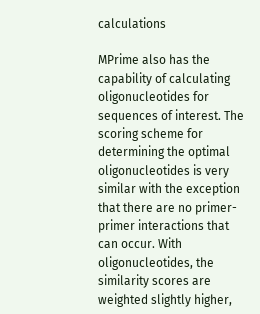calculations

MPrime also has the capability of calculating oligonucleotides for sequences of interest. The scoring scheme for determining the optimal oligonucleotides is very similar with the exception that there are no primer-primer interactions that can occur. With oligonucleotides, the similarity scores are weighted slightly higher,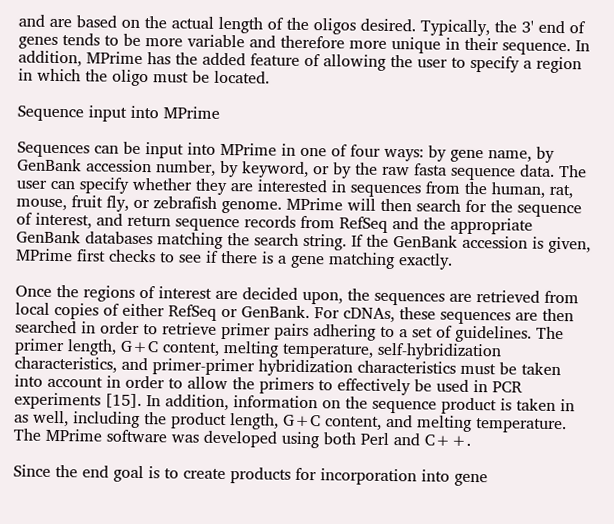and are based on the actual length of the oligos desired. Typically, the 3' end of genes tends to be more variable and therefore more unique in their sequence. In addition, MPrime has the added feature of allowing the user to specify a region in which the oligo must be located.

Sequence input into MPrime

Sequences can be input into MPrime in one of four ways: by gene name, by GenBank accession number, by keyword, or by the raw fasta sequence data. The user can specify whether they are interested in sequences from the human, rat, mouse, fruit fly, or zebrafish genome. MPrime will then search for the sequence of interest, and return sequence records from RefSeq and the appropriate GenBank databases matching the search string. If the GenBank accession is given, MPrime first checks to see if there is a gene matching exactly.

Once the regions of interest are decided upon, the sequences are retrieved from local copies of either RefSeq or GenBank. For cDNAs, these sequences are then searched in order to retrieve primer pairs adhering to a set of guidelines. The primer length, G+C content, melting temperature, self-hybridization characteristics, and primer-primer hybridization characteristics must be taken into account in order to allow the primers to effectively be used in PCR experiments [15]. In addition, information on the sequence product is taken in as well, including the product length, G+C content, and melting temperature. The MPrime software was developed using both Perl and C++.

Since the end goal is to create products for incorporation into gene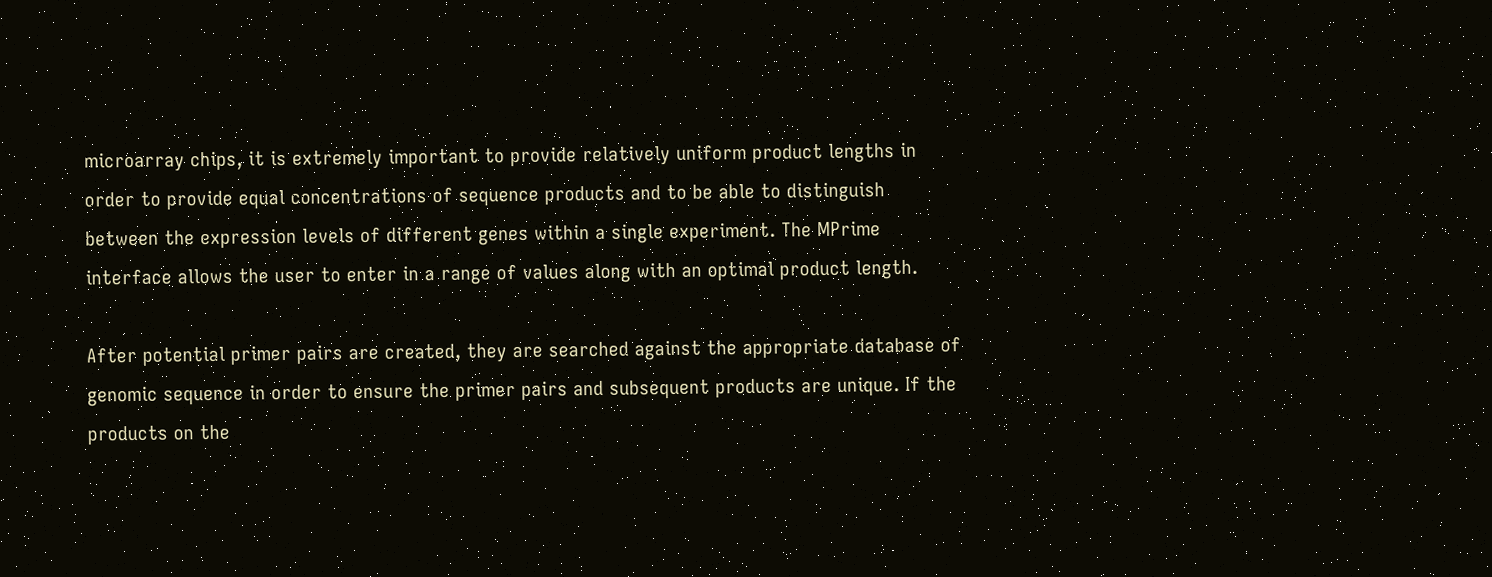microarray chips, it is extremely important to provide relatively uniform product lengths in order to provide equal concentrations of sequence products and to be able to distinguish between the expression levels of different genes within a single experiment. The MPrime interface allows the user to enter in a range of values along with an optimal product length.

After potential primer pairs are created, they are searched against the appropriate database of genomic sequence in order to ensure the primer pairs and subsequent products are unique. If the products on the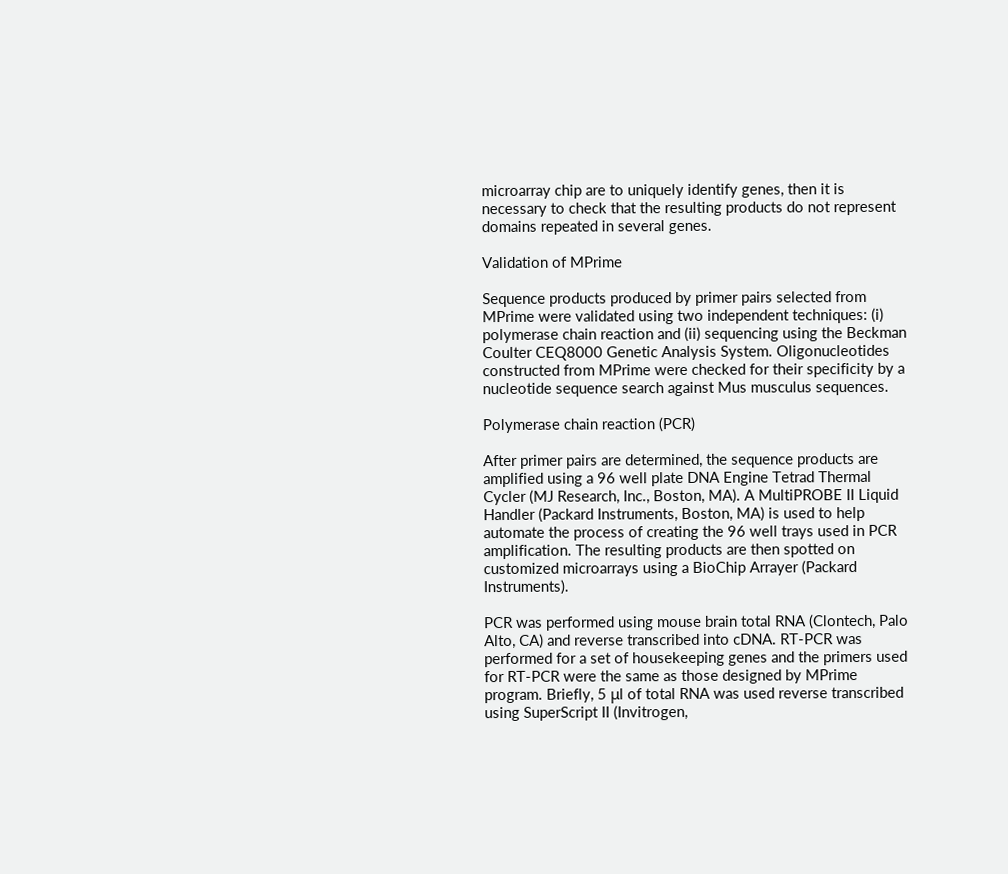microarray chip are to uniquely identify genes, then it is necessary to check that the resulting products do not represent domains repeated in several genes.

Validation of MPrime

Sequence products produced by primer pairs selected from MPrime were validated using two independent techniques: (i) polymerase chain reaction and (ii) sequencing using the Beckman Coulter CEQ8000 Genetic Analysis System. Oligonucleotides constructed from MPrime were checked for their specificity by a nucleotide sequence search against Mus musculus sequences.

Polymerase chain reaction (PCR)

After primer pairs are determined, the sequence products are amplified using a 96 well plate DNA Engine Tetrad Thermal Cycler (MJ Research, Inc., Boston, MA). A MultiPROBE II Liquid Handler (Packard Instruments, Boston, MA) is used to help automate the process of creating the 96 well trays used in PCR amplification. The resulting products are then spotted on customized microarrays using a BioChip Arrayer (Packard Instruments).

PCR was performed using mouse brain total RNA (Clontech, Palo Alto, CA) and reverse transcribed into cDNA. RT-PCR was performed for a set of housekeeping genes and the primers used for RT-PCR were the same as those designed by MPrime program. Briefly, 5 μl of total RNA was used reverse transcribed using SuperScript II (Invitrogen,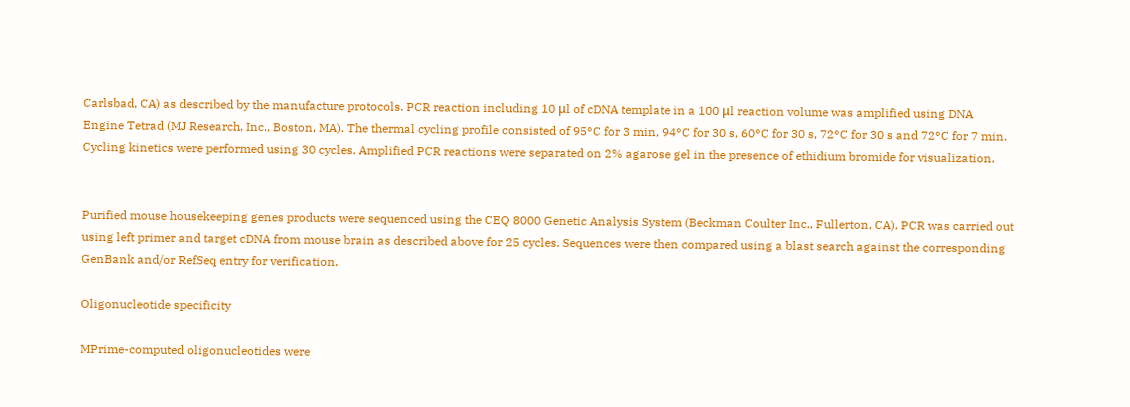Carlsbad, CA) as described by the manufacture protocols. PCR reaction including 10 μl of cDNA template in a 100 μl reaction volume was amplified using DNA Engine Tetrad (MJ Research, Inc., Boston, MA). The thermal cycling profile consisted of 95°C for 3 min, 94°C for 30 s, 60°C for 30 s, 72°C for 30 s and 72°C for 7 min. Cycling kinetics were performed using 30 cycles. Amplified PCR reactions were separated on 2% agarose gel in the presence of ethidium bromide for visualization.


Purified mouse housekeeping genes products were sequenced using the CEQ 8000 Genetic Analysis System (Beckman Coulter Inc., Fullerton, CA). PCR was carried out using left primer and target cDNA from mouse brain as described above for 25 cycles. Sequences were then compared using a blast search against the corresponding GenBank and/or RefSeq entry for verification.

Oligonucleotide specificity

MPrime-computed oligonucleotides were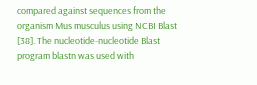compared against sequences from the organism Mus musculus using NCBI Blast [38]. The nucleotide-nucleotide Blast program blastn was used with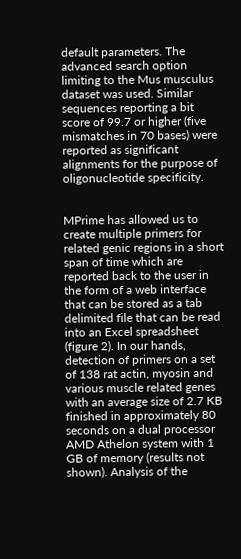default parameters. The advanced search option limiting to the Mus musculus dataset was used. Similar sequences reporting a bit score of 99.7 or higher (five mismatches in 70 bases) were reported as significant alignments for the purpose of oligonucleotide specificity.


MPrime has allowed us to create multiple primers for related genic regions in a short span of time which are reported back to the user in the form of a web interface that can be stored as a tab delimited file that can be read into an Excel spreadsheet (figure 2). In our hands, detection of primers on a set of 138 rat actin, myosin and various muscle related genes with an average size of 2.7 KB finished in approximately 80 seconds on a dual processor AMD Athelon system with 1 GB of memory (results not shown). Analysis of the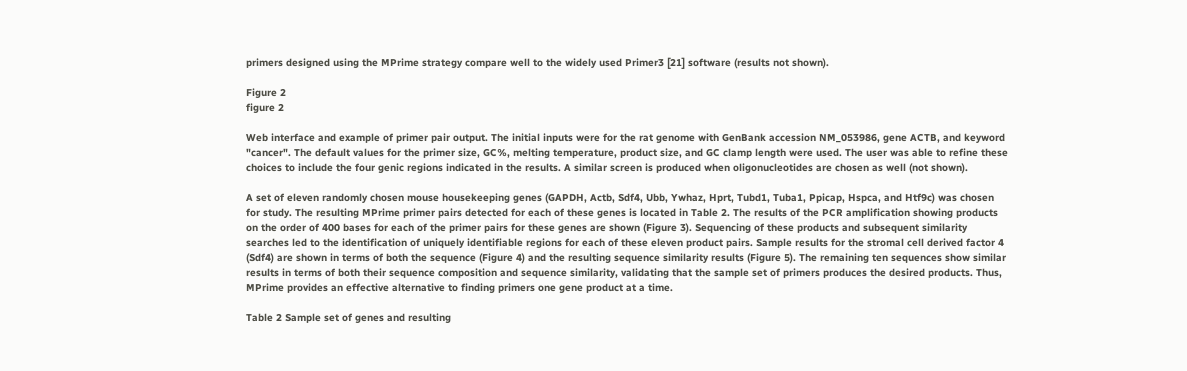primers designed using the MPrime strategy compare well to the widely used Primer3 [21] software (results not shown).

Figure 2
figure 2

Web interface and example of primer pair output. The initial inputs were for the rat genome with GenBank accession NM_053986, gene ACTB, and keyword "cancer". The default values for the primer size, GC%, melting temperature, product size, and GC clamp length were used. The user was able to refine these choices to include the four genic regions indicated in the results. A similar screen is produced when oligonucleotides are chosen as well (not shown).

A set of eleven randomly chosen mouse housekeeping genes (GAPDH, Actb, Sdf4, Ubb, Ywhaz, Hprt, Tubd1, Tuba1, Ppicap, Hspca, and Htf9c) was chosen for study. The resulting MPrime primer pairs detected for each of these genes is located in Table 2. The results of the PCR amplification showing products on the order of 400 bases for each of the primer pairs for these genes are shown (Figure 3). Sequencing of these products and subsequent similarity searches led to the identification of uniquely identifiable regions for each of these eleven product pairs. Sample results for the stromal cell derived factor 4 (Sdf4) are shown in terms of both the sequence (Figure 4) and the resulting sequence similarity results (Figure 5). The remaining ten sequences show similar results in terms of both their sequence composition and sequence similarity, validating that the sample set of primers produces the desired products. Thus, MPrime provides an effective alternative to finding primers one gene product at a time.

Table 2 Sample set of genes and resulting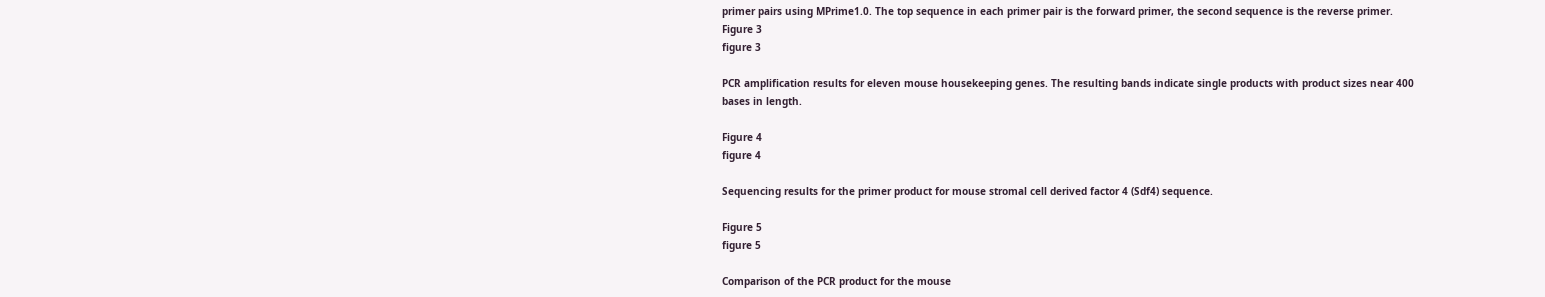primer pairs using MPrime1.0. The top sequence in each primer pair is the forward primer, the second sequence is the reverse primer.
Figure 3
figure 3

PCR amplification results for eleven mouse housekeeping genes. The resulting bands indicate single products with product sizes near 400 bases in length.

Figure 4
figure 4

Sequencing results for the primer product for mouse stromal cell derived factor 4 (Sdf4) sequence.

Figure 5
figure 5

Comparison of the PCR product for the mouse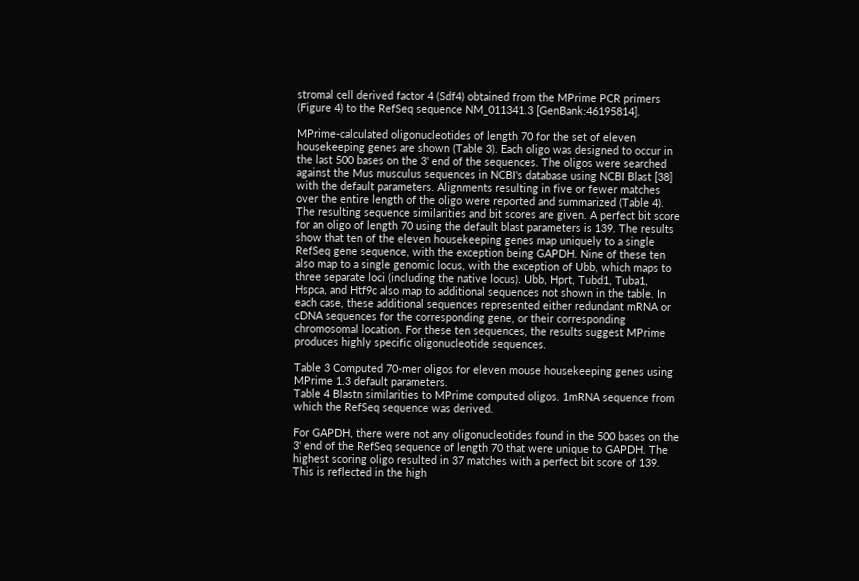stromal cell derived factor 4 (Sdf4) obtained from the MPrime PCR primers (Figure 4) to the RefSeq sequence NM_011341.3 [GenBank:46195814].

MPrime-calculated oligonucleotides of length 70 for the set of eleven housekeeping genes are shown (Table 3). Each oligo was designed to occur in the last 500 bases on the 3' end of the sequences. The oligos were searched against the Mus musculus sequences in NCBI's database using NCBI Blast [38] with the default parameters. Alignments resulting in five or fewer matches over the entire length of the oligo were reported and summarized (Table 4). The resulting sequence similarities and bit scores are given. A perfect bit score for an oligo of length 70 using the default blast parameters is 139. The results show that ten of the eleven housekeeping genes map uniquely to a single RefSeq gene sequence, with the exception being GAPDH. Nine of these ten also map to a single genomic locus, with the exception of Ubb, which maps to three separate loci (including the native locus). Ubb, Hprt, Tubd1, Tuba1, Hspca, and Htf9c also map to additional sequences not shown in the table. In each case, these additional sequences represented either redundant mRNA or cDNA sequences for the corresponding gene, or their corresponding chromosomal location. For these ten sequences, the results suggest MPrime produces highly specific oligonucleotide sequences.

Table 3 Computed 70-mer oligos for eleven mouse housekeeping genes using MPrime 1.3 default parameters.
Table 4 Blastn similarities to MPrime computed oligos. 1mRNA sequence from which the RefSeq sequence was derived.

For GAPDH, there were not any oligonucleotides found in the 500 bases on the 3' end of the RefSeq sequence of length 70 that were unique to GAPDH. The highest scoring oligo resulted in 37 matches with a perfect bit score of 139. This is reflected in the high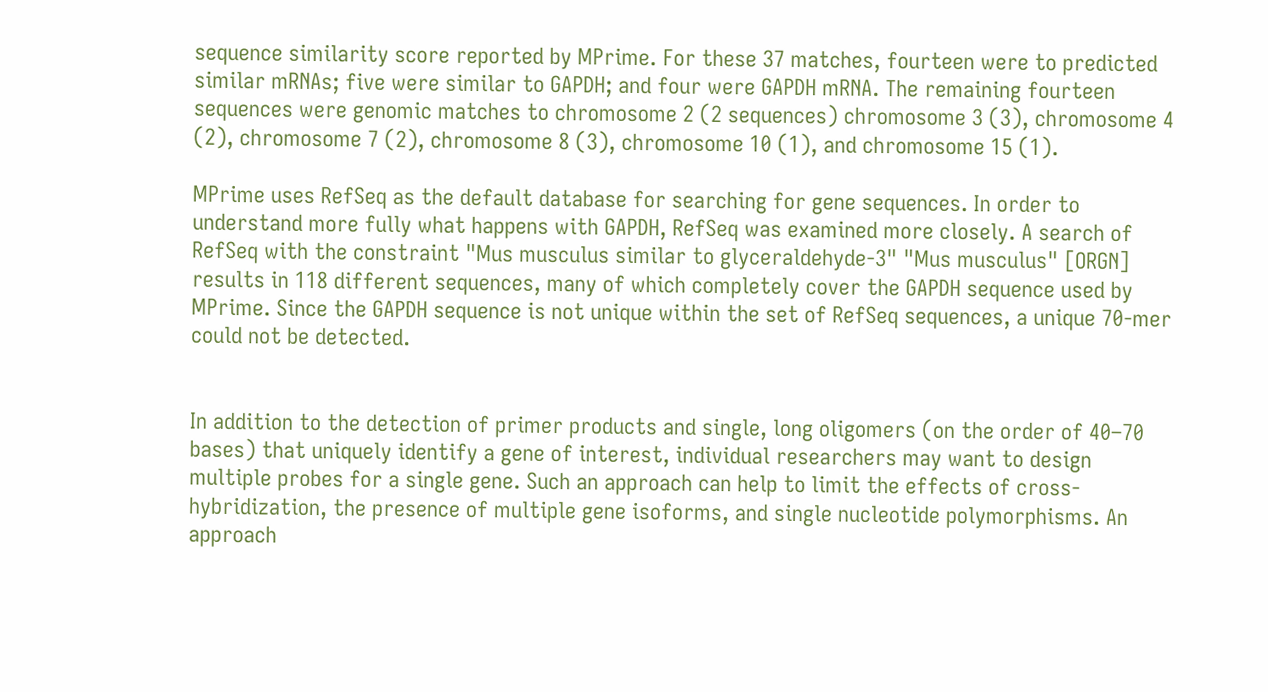sequence similarity score reported by MPrime. For these 37 matches, fourteen were to predicted similar mRNAs; five were similar to GAPDH; and four were GAPDH mRNA. The remaining fourteen sequences were genomic matches to chromosome 2 (2 sequences) chromosome 3 (3), chromosome 4 (2), chromosome 7 (2), chromosome 8 (3), chromosome 10 (1), and chromosome 15 (1).

MPrime uses RefSeq as the default database for searching for gene sequences. In order to understand more fully what happens with GAPDH, RefSeq was examined more closely. A search of RefSeq with the constraint "Mus musculus similar to glyceraldehyde-3" "Mus musculus" [ORGN] results in 118 different sequences, many of which completely cover the GAPDH sequence used by MPrime. Since the GAPDH sequence is not unique within the set of RefSeq sequences, a unique 70-mer could not be detected.


In addition to the detection of primer products and single, long oligomers (on the order of 40–70 bases) that uniquely identify a gene of interest, individual researchers may want to design multiple probes for a single gene. Such an approach can help to limit the effects of cross-hybridization, the presence of multiple gene isoforms, and single nucleotide polymorphisms. An approach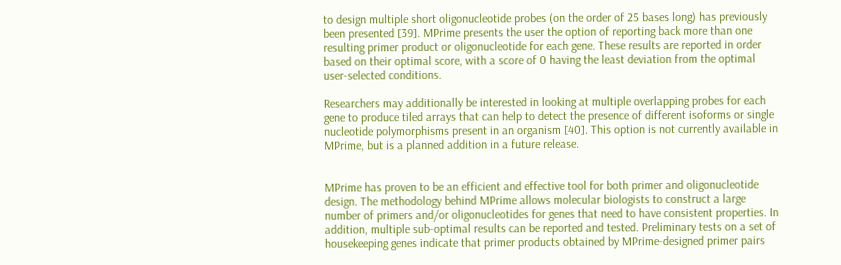to design multiple short oligonucleotide probes (on the order of 25 bases long) has previously been presented [39]. MPrime presents the user the option of reporting back more than one resulting primer product or oligonucleotide for each gene. These results are reported in order based on their optimal score, with a score of 0 having the least deviation from the optimal user-selected conditions.

Researchers may additionally be interested in looking at multiple overlapping probes for each gene to produce tiled arrays that can help to detect the presence of different isoforms or single nucleotide polymorphisms present in an organism [40]. This option is not currently available in MPrime, but is a planned addition in a future release.


MPrime has proven to be an efficient and effective tool for both primer and oligonucleotide design. The methodology behind MPrime allows molecular biologists to construct a large number of primers and/or oligonucleotides for genes that need to have consistent properties. In addition, multiple sub-optimal results can be reported and tested. Preliminary tests on a set of housekeeping genes indicate that primer products obtained by MPrime-designed primer pairs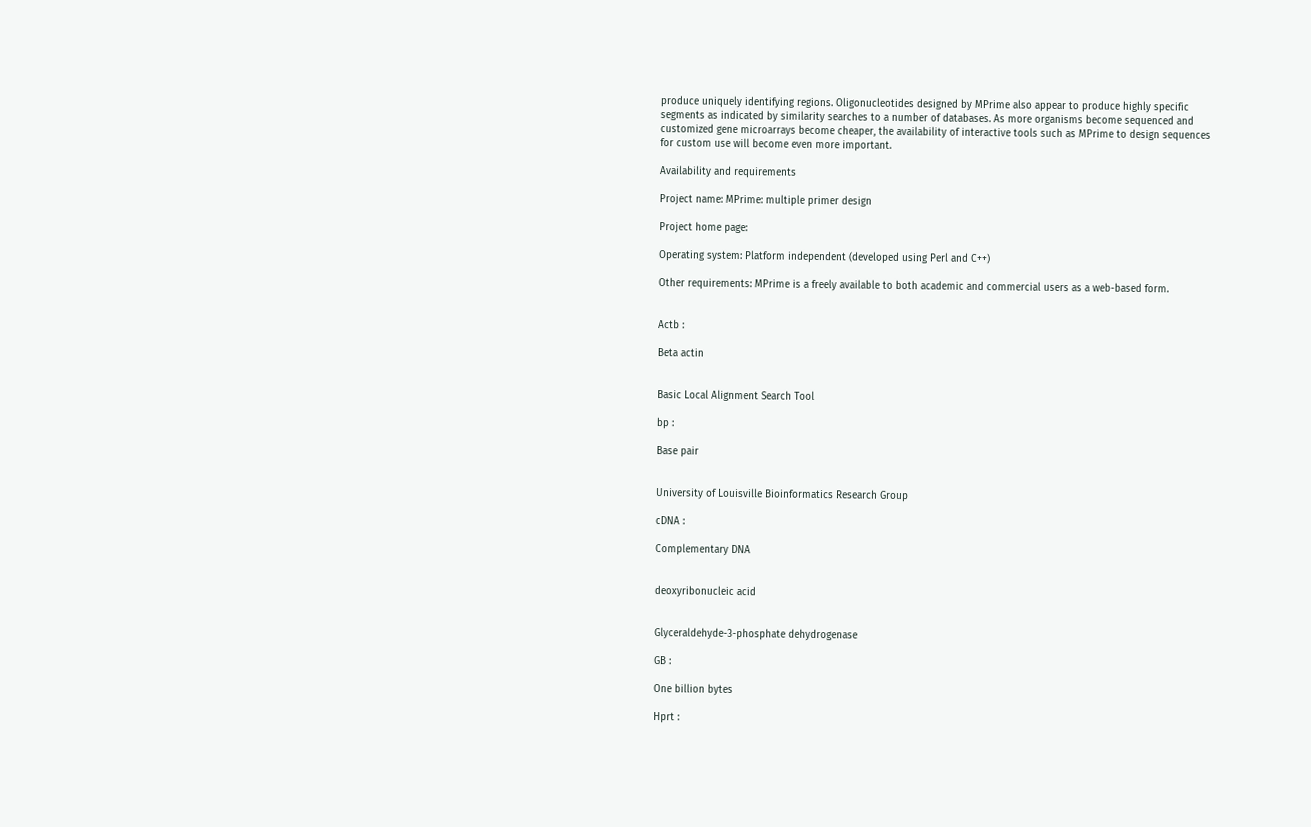produce uniquely identifying regions. Oligonucleotides designed by MPrime also appear to produce highly specific segments as indicated by similarity searches to a number of databases. As more organisms become sequenced and customized gene microarrays become cheaper, the availability of interactive tools such as MPrime to design sequences for custom use will become even more important.

Availability and requirements

Project name: MPrime: multiple primer design

Project home page:

Operating system: Platform independent (developed using Perl and C++)

Other requirements: MPrime is a freely available to both academic and commercial users as a web-based form.


Actb :

Beta actin


Basic Local Alignment Search Tool

bp :

Base pair


University of Louisville Bioinformatics Research Group

cDNA :

Complementary DNA


deoxyribonucleic acid


Glyceraldehyde-3-phosphate dehydrogenase

GB :

One billion bytes

Hprt :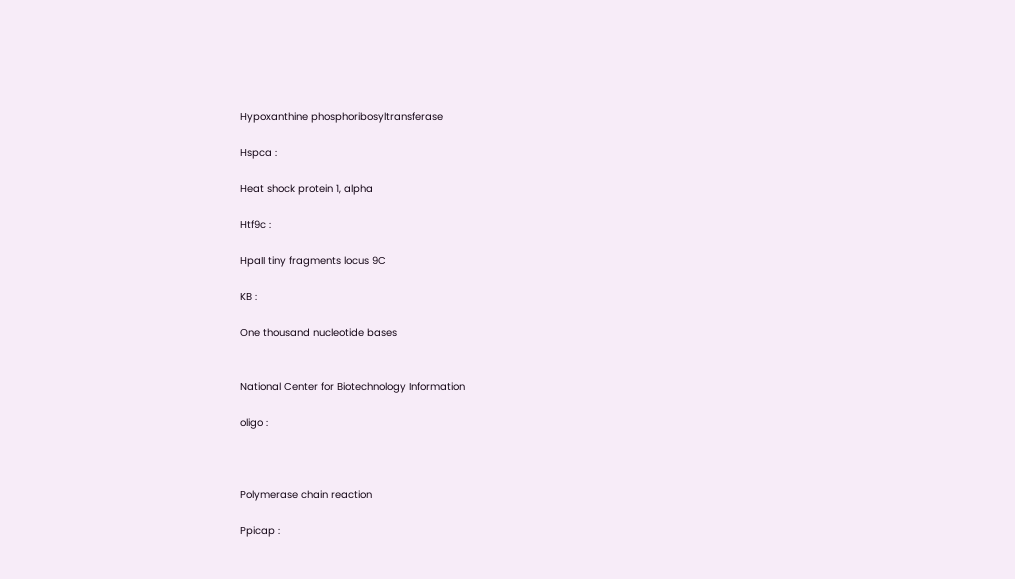Hypoxanthine phosphoribosyltransferase

Hspca :

Heat shock protein 1, alpha

Htf9c :

HpaII tiny fragments locus 9C

KB :

One thousand nucleotide bases


National Center for Biotechnology Information

oligo :



Polymerase chain reaction

Ppicap :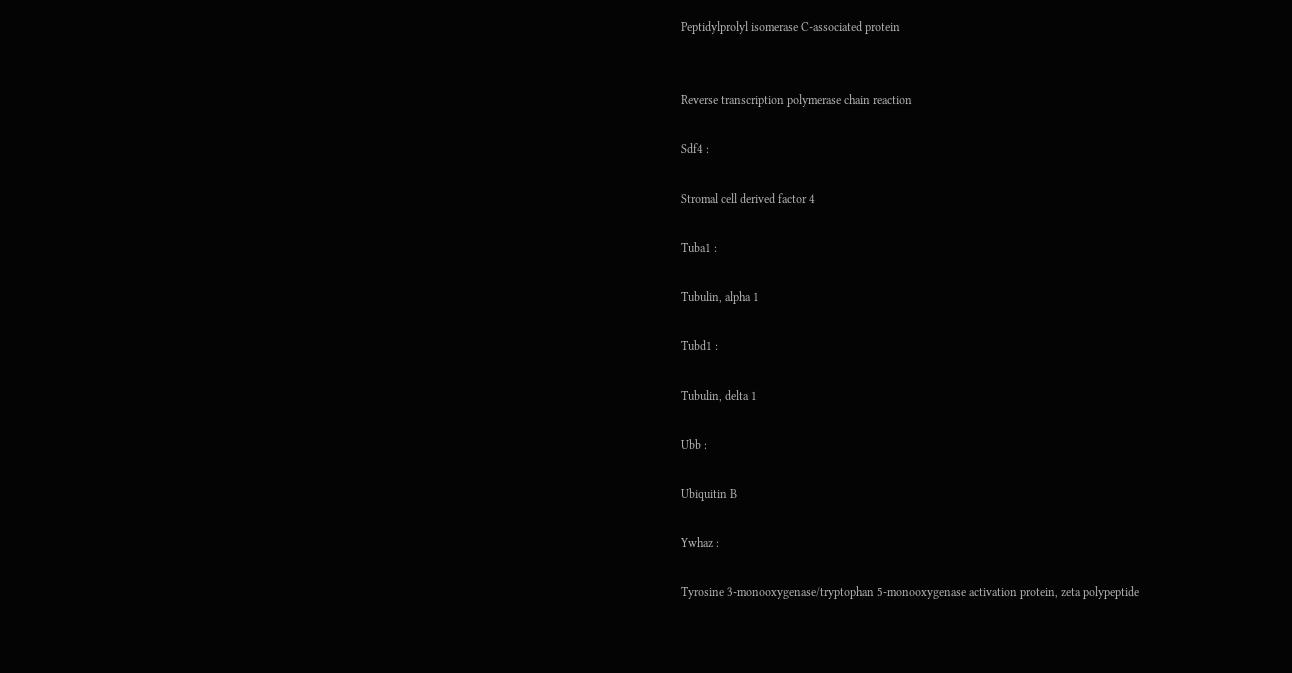Peptidylprolyl isomerase C-associated protein


Reverse transcription polymerase chain reaction

Sdf4 :

Stromal cell derived factor 4

Tuba1 :

Tubulin, alpha 1

Tubd1 :

Tubulin, delta 1

Ubb :

Ubiquitin B

Ywhaz :

Tyrosine 3-monooxygenase/tryptophan 5-monooxygenase activation protein, zeta polypeptide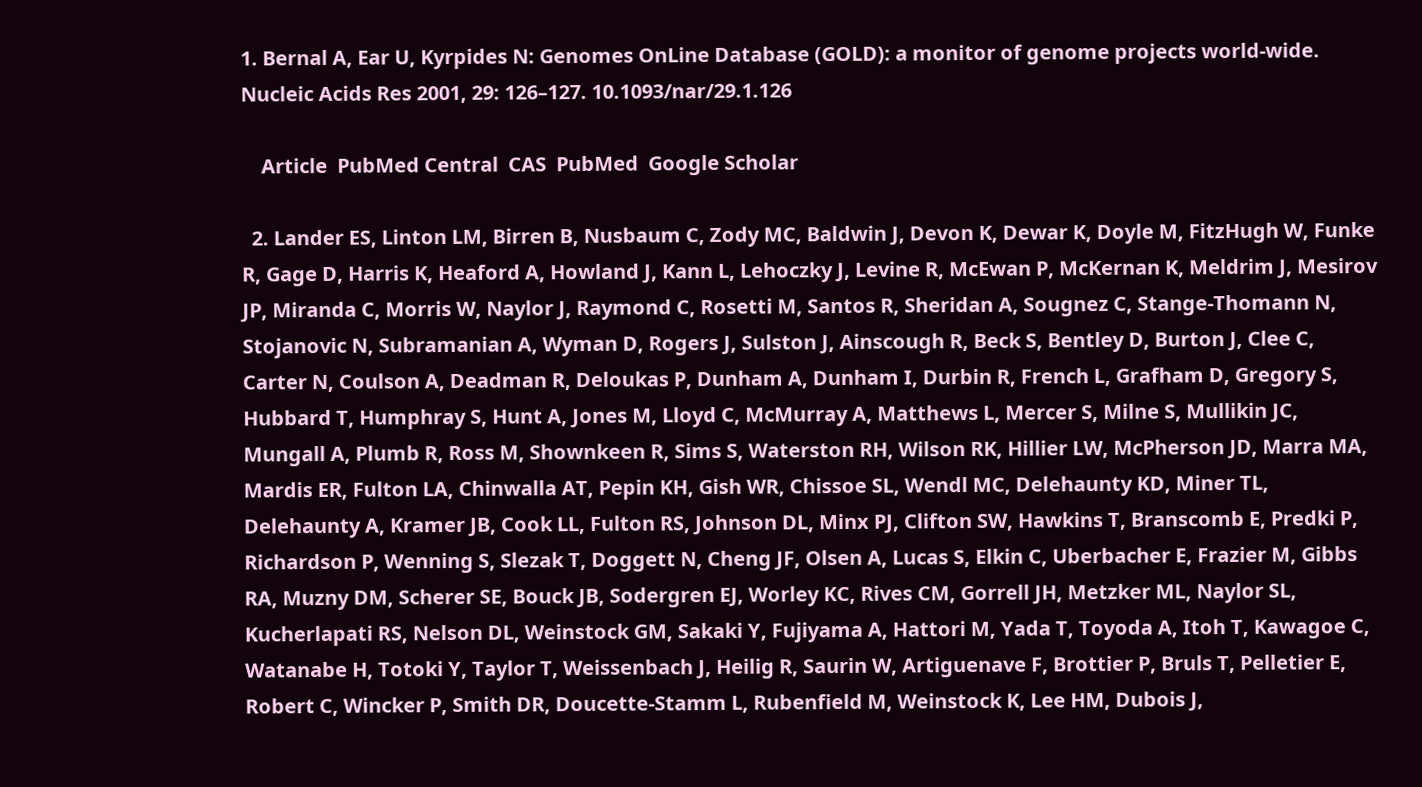1. Bernal A, Ear U, Kyrpides N: Genomes OnLine Database (GOLD): a monitor of genome projects world-wide. Nucleic Acids Res 2001, 29: 126–127. 10.1093/nar/29.1.126

    Article  PubMed Central  CAS  PubMed  Google Scholar

  2. Lander ES, Linton LM, Birren B, Nusbaum C, Zody MC, Baldwin J, Devon K, Dewar K, Doyle M, FitzHugh W, Funke R, Gage D, Harris K, Heaford A, Howland J, Kann L, Lehoczky J, Levine R, McEwan P, McKernan K, Meldrim J, Mesirov JP, Miranda C, Morris W, Naylor J, Raymond C, Rosetti M, Santos R, Sheridan A, Sougnez C, Stange-Thomann N, Stojanovic N, Subramanian A, Wyman D, Rogers J, Sulston J, Ainscough R, Beck S, Bentley D, Burton J, Clee C, Carter N, Coulson A, Deadman R, Deloukas P, Dunham A, Dunham I, Durbin R, French L, Grafham D, Gregory S, Hubbard T, Humphray S, Hunt A, Jones M, Lloyd C, McMurray A, Matthews L, Mercer S, Milne S, Mullikin JC, Mungall A, Plumb R, Ross M, Shownkeen R, Sims S, Waterston RH, Wilson RK, Hillier LW, McPherson JD, Marra MA, Mardis ER, Fulton LA, Chinwalla AT, Pepin KH, Gish WR, Chissoe SL, Wendl MC, Delehaunty KD, Miner TL, Delehaunty A, Kramer JB, Cook LL, Fulton RS, Johnson DL, Minx PJ, Clifton SW, Hawkins T, Branscomb E, Predki P, Richardson P, Wenning S, Slezak T, Doggett N, Cheng JF, Olsen A, Lucas S, Elkin C, Uberbacher E, Frazier M, Gibbs RA, Muzny DM, Scherer SE, Bouck JB, Sodergren EJ, Worley KC, Rives CM, Gorrell JH, Metzker ML, Naylor SL, Kucherlapati RS, Nelson DL, Weinstock GM, Sakaki Y, Fujiyama A, Hattori M, Yada T, Toyoda A, Itoh T, Kawagoe C, Watanabe H, Totoki Y, Taylor T, Weissenbach J, Heilig R, Saurin W, Artiguenave F, Brottier P, Bruls T, Pelletier E, Robert C, Wincker P, Smith DR, Doucette-Stamm L, Rubenfield M, Weinstock K, Lee HM, Dubois J,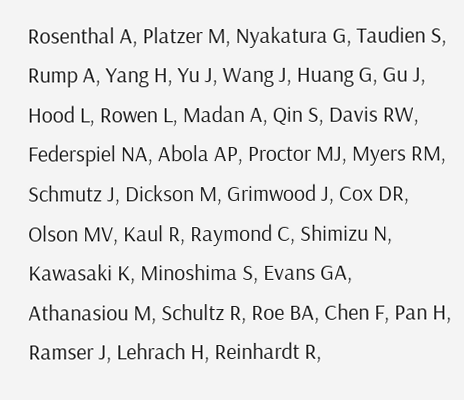Rosenthal A, Platzer M, Nyakatura G, Taudien S, Rump A, Yang H, Yu J, Wang J, Huang G, Gu J, Hood L, Rowen L, Madan A, Qin S, Davis RW, Federspiel NA, Abola AP, Proctor MJ, Myers RM, Schmutz J, Dickson M, Grimwood J, Cox DR, Olson MV, Kaul R, Raymond C, Shimizu N, Kawasaki K, Minoshima S, Evans GA, Athanasiou M, Schultz R, Roe BA, Chen F, Pan H, Ramser J, Lehrach H, Reinhardt R,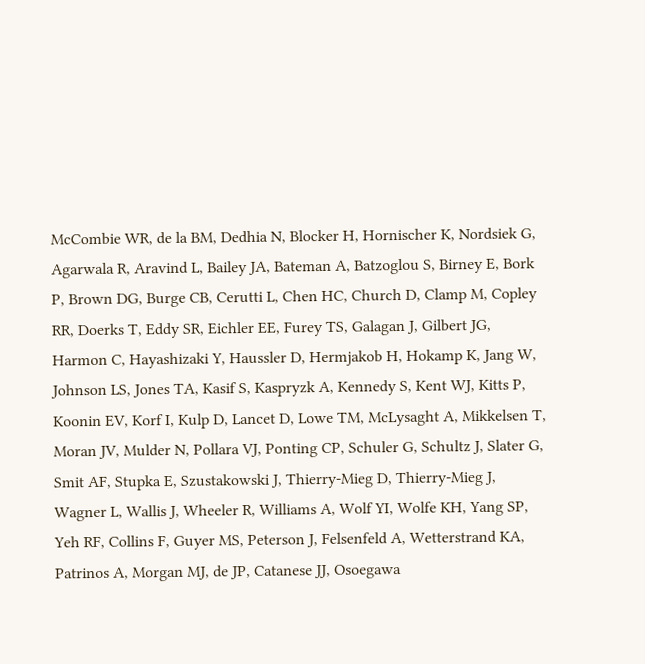McCombie WR, de la BM, Dedhia N, Blocker H, Hornischer K, Nordsiek G, Agarwala R, Aravind L, Bailey JA, Bateman A, Batzoglou S, Birney E, Bork P, Brown DG, Burge CB, Cerutti L, Chen HC, Church D, Clamp M, Copley RR, Doerks T, Eddy SR, Eichler EE, Furey TS, Galagan J, Gilbert JG, Harmon C, Hayashizaki Y, Haussler D, Hermjakob H, Hokamp K, Jang W, Johnson LS, Jones TA, Kasif S, Kaspryzk A, Kennedy S, Kent WJ, Kitts P, Koonin EV, Korf I, Kulp D, Lancet D, Lowe TM, McLysaght A, Mikkelsen T, Moran JV, Mulder N, Pollara VJ, Ponting CP, Schuler G, Schultz J, Slater G, Smit AF, Stupka E, Szustakowski J, Thierry-Mieg D, Thierry-Mieg J, Wagner L, Wallis J, Wheeler R, Williams A, Wolf YI, Wolfe KH, Yang SP, Yeh RF, Collins F, Guyer MS, Peterson J, Felsenfeld A, Wetterstrand KA, Patrinos A, Morgan MJ, de JP, Catanese JJ, Osoegawa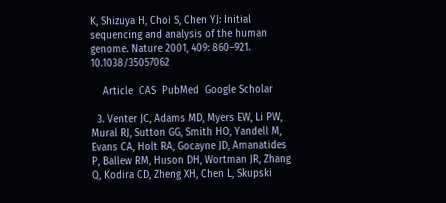K, Shizuya H, Choi S, Chen YJ: Initial sequencing and analysis of the human genome. Nature 2001, 409: 860–921. 10.1038/35057062

    Article  CAS  PubMed  Google Scholar

  3. Venter JC, Adams MD, Myers EW, Li PW, Mural RJ, Sutton GG, Smith HO, Yandell M, Evans CA, Holt RA, Gocayne JD, Amanatides P, Ballew RM, Huson DH, Wortman JR, Zhang Q, Kodira CD, Zheng XH, Chen L, Skupski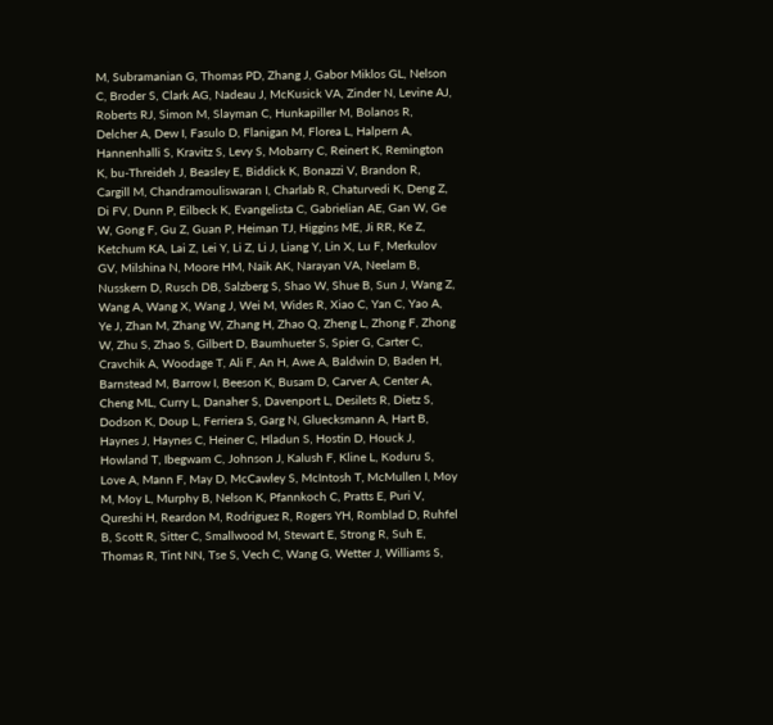M, Subramanian G, Thomas PD, Zhang J, Gabor Miklos GL, Nelson C, Broder S, Clark AG, Nadeau J, McKusick VA, Zinder N, Levine AJ, Roberts RJ, Simon M, Slayman C, Hunkapiller M, Bolanos R, Delcher A, Dew I, Fasulo D, Flanigan M, Florea L, Halpern A, Hannenhalli S, Kravitz S, Levy S, Mobarry C, Reinert K, Remington K, bu-Threideh J, Beasley E, Biddick K, Bonazzi V, Brandon R, Cargill M, Chandramouliswaran I, Charlab R, Chaturvedi K, Deng Z, Di FV, Dunn P, Eilbeck K, Evangelista C, Gabrielian AE, Gan W, Ge W, Gong F, Gu Z, Guan P, Heiman TJ, Higgins ME, Ji RR, Ke Z, Ketchum KA, Lai Z, Lei Y, Li Z, Li J, Liang Y, Lin X, Lu F, Merkulov GV, Milshina N, Moore HM, Naik AK, Narayan VA, Neelam B, Nusskern D, Rusch DB, Salzberg S, Shao W, Shue B, Sun J, Wang Z, Wang A, Wang X, Wang J, Wei M, Wides R, Xiao C, Yan C, Yao A, Ye J, Zhan M, Zhang W, Zhang H, Zhao Q, Zheng L, Zhong F, Zhong W, Zhu S, Zhao S, Gilbert D, Baumhueter S, Spier G, Carter C, Cravchik A, Woodage T, Ali F, An H, Awe A, Baldwin D, Baden H, Barnstead M, Barrow I, Beeson K, Busam D, Carver A, Center A, Cheng ML, Curry L, Danaher S, Davenport L, Desilets R, Dietz S, Dodson K, Doup L, Ferriera S, Garg N, Gluecksmann A, Hart B, Haynes J, Haynes C, Heiner C, Hladun S, Hostin D, Houck J, Howland T, Ibegwam C, Johnson J, Kalush F, Kline L, Koduru S, Love A, Mann F, May D, McCawley S, McIntosh T, McMullen I, Moy M, Moy L, Murphy B, Nelson K, Pfannkoch C, Pratts E, Puri V, Qureshi H, Reardon M, Rodriguez R, Rogers YH, Romblad D, Ruhfel B, Scott R, Sitter C, Smallwood M, Stewart E, Strong R, Suh E, Thomas R, Tint NN, Tse S, Vech C, Wang G, Wetter J, Williams S,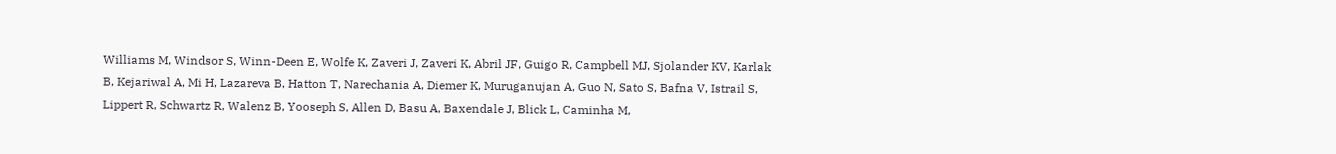Williams M, Windsor S, Winn-Deen E, Wolfe K, Zaveri J, Zaveri K, Abril JF, Guigo R, Campbell MJ, Sjolander KV, Karlak B, Kejariwal A, Mi H, Lazareva B, Hatton T, Narechania A, Diemer K, Muruganujan A, Guo N, Sato S, Bafna V, Istrail S, Lippert R, Schwartz R, Walenz B, Yooseph S, Allen D, Basu A, Baxendale J, Blick L, Caminha M,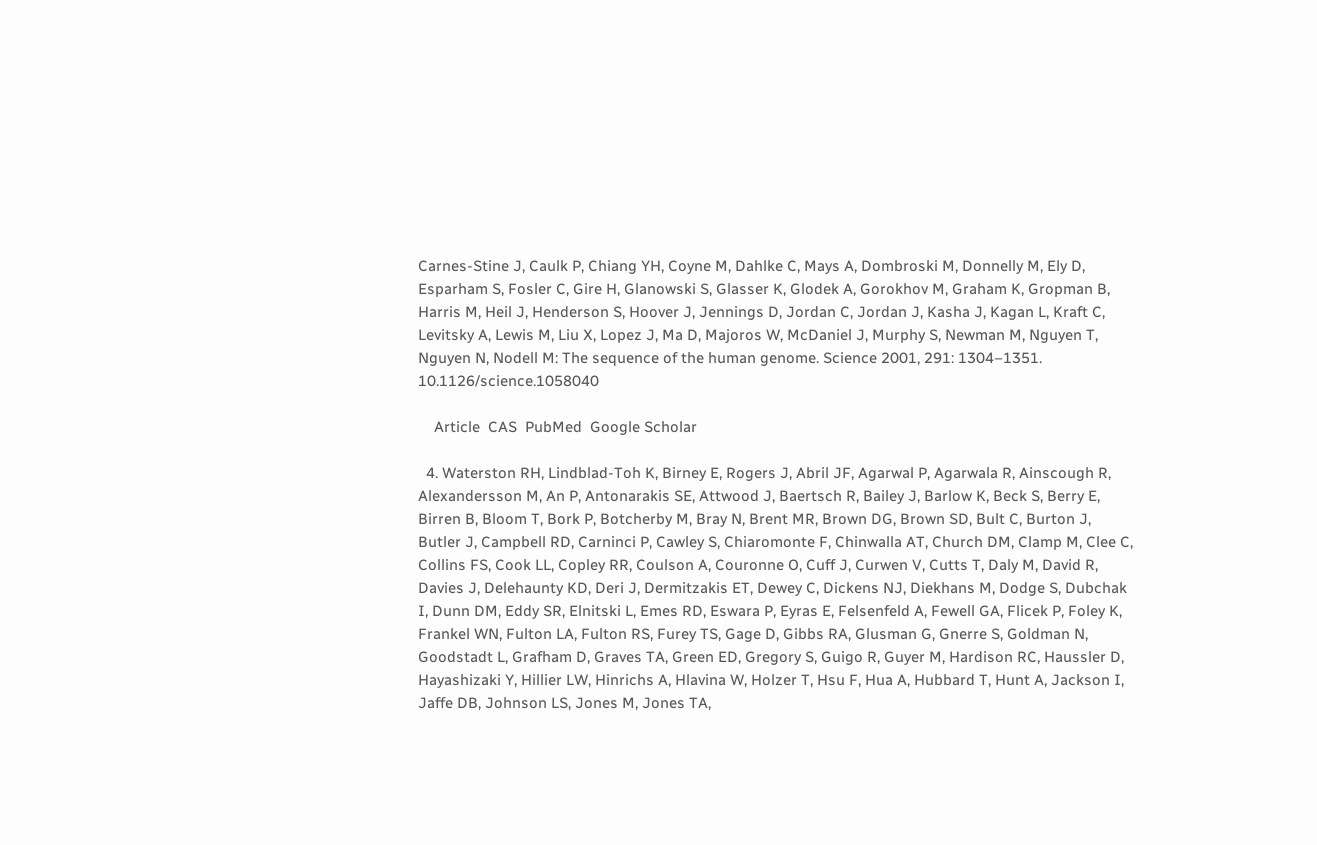Carnes-Stine J, Caulk P, Chiang YH, Coyne M, Dahlke C, Mays A, Dombroski M, Donnelly M, Ely D, Esparham S, Fosler C, Gire H, Glanowski S, Glasser K, Glodek A, Gorokhov M, Graham K, Gropman B, Harris M, Heil J, Henderson S, Hoover J, Jennings D, Jordan C, Jordan J, Kasha J, Kagan L, Kraft C, Levitsky A, Lewis M, Liu X, Lopez J, Ma D, Majoros W, McDaniel J, Murphy S, Newman M, Nguyen T, Nguyen N, Nodell M: The sequence of the human genome. Science 2001, 291: 1304–1351. 10.1126/science.1058040

    Article  CAS  PubMed  Google Scholar

  4. Waterston RH, Lindblad-Toh K, Birney E, Rogers J, Abril JF, Agarwal P, Agarwala R, Ainscough R, Alexandersson M, An P, Antonarakis SE, Attwood J, Baertsch R, Bailey J, Barlow K, Beck S, Berry E, Birren B, Bloom T, Bork P, Botcherby M, Bray N, Brent MR, Brown DG, Brown SD, Bult C, Burton J, Butler J, Campbell RD, Carninci P, Cawley S, Chiaromonte F, Chinwalla AT, Church DM, Clamp M, Clee C, Collins FS, Cook LL, Copley RR, Coulson A, Couronne O, Cuff J, Curwen V, Cutts T, Daly M, David R, Davies J, Delehaunty KD, Deri J, Dermitzakis ET, Dewey C, Dickens NJ, Diekhans M, Dodge S, Dubchak I, Dunn DM, Eddy SR, Elnitski L, Emes RD, Eswara P, Eyras E, Felsenfeld A, Fewell GA, Flicek P, Foley K, Frankel WN, Fulton LA, Fulton RS, Furey TS, Gage D, Gibbs RA, Glusman G, Gnerre S, Goldman N, Goodstadt L, Grafham D, Graves TA, Green ED, Gregory S, Guigo R, Guyer M, Hardison RC, Haussler D, Hayashizaki Y, Hillier LW, Hinrichs A, Hlavina W, Holzer T, Hsu F, Hua A, Hubbard T, Hunt A, Jackson I, Jaffe DB, Johnson LS, Jones M, Jones TA,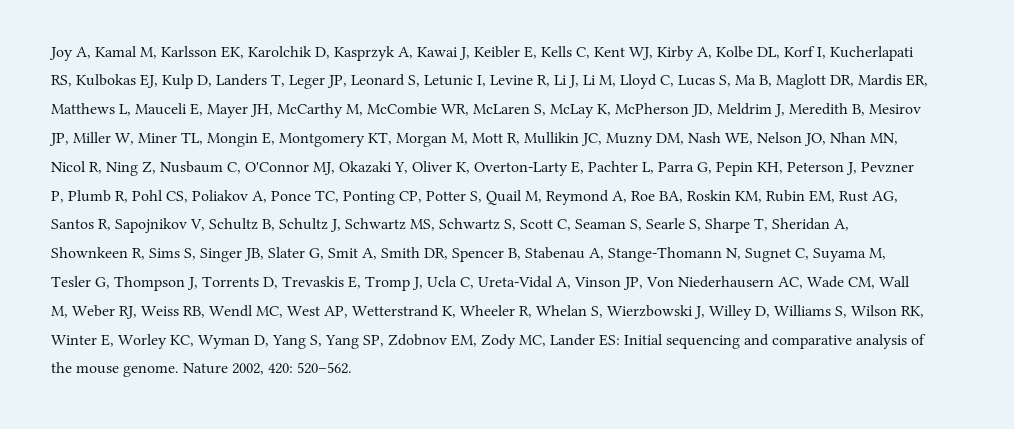Joy A, Kamal M, Karlsson EK, Karolchik D, Kasprzyk A, Kawai J, Keibler E, Kells C, Kent WJ, Kirby A, Kolbe DL, Korf I, Kucherlapati RS, Kulbokas EJ, Kulp D, Landers T, Leger JP, Leonard S, Letunic I, Levine R, Li J, Li M, Lloyd C, Lucas S, Ma B, Maglott DR, Mardis ER, Matthews L, Mauceli E, Mayer JH, McCarthy M, McCombie WR, McLaren S, McLay K, McPherson JD, Meldrim J, Meredith B, Mesirov JP, Miller W, Miner TL, Mongin E, Montgomery KT, Morgan M, Mott R, Mullikin JC, Muzny DM, Nash WE, Nelson JO, Nhan MN, Nicol R, Ning Z, Nusbaum C, O'Connor MJ, Okazaki Y, Oliver K, Overton-Larty E, Pachter L, Parra G, Pepin KH, Peterson J, Pevzner P, Plumb R, Pohl CS, Poliakov A, Ponce TC, Ponting CP, Potter S, Quail M, Reymond A, Roe BA, Roskin KM, Rubin EM, Rust AG, Santos R, Sapojnikov V, Schultz B, Schultz J, Schwartz MS, Schwartz S, Scott C, Seaman S, Searle S, Sharpe T, Sheridan A, Shownkeen R, Sims S, Singer JB, Slater G, Smit A, Smith DR, Spencer B, Stabenau A, Stange-Thomann N, Sugnet C, Suyama M, Tesler G, Thompson J, Torrents D, Trevaskis E, Tromp J, Ucla C, Ureta-Vidal A, Vinson JP, Von Niederhausern AC, Wade CM, Wall M, Weber RJ, Weiss RB, Wendl MC, West AP, Wetterstrand K, Wheeler R, Whelan S, Wierzbowski J, Willey D, Williams S, Wilson RK, Winter E, Worley KC, Wyman D, Yang S, Yang SP, Zdobnov EM, Zody MC, Lander ES: Initial sequencing and comparative analysis of the mouse genome. Nature 2002, 420: 520–562.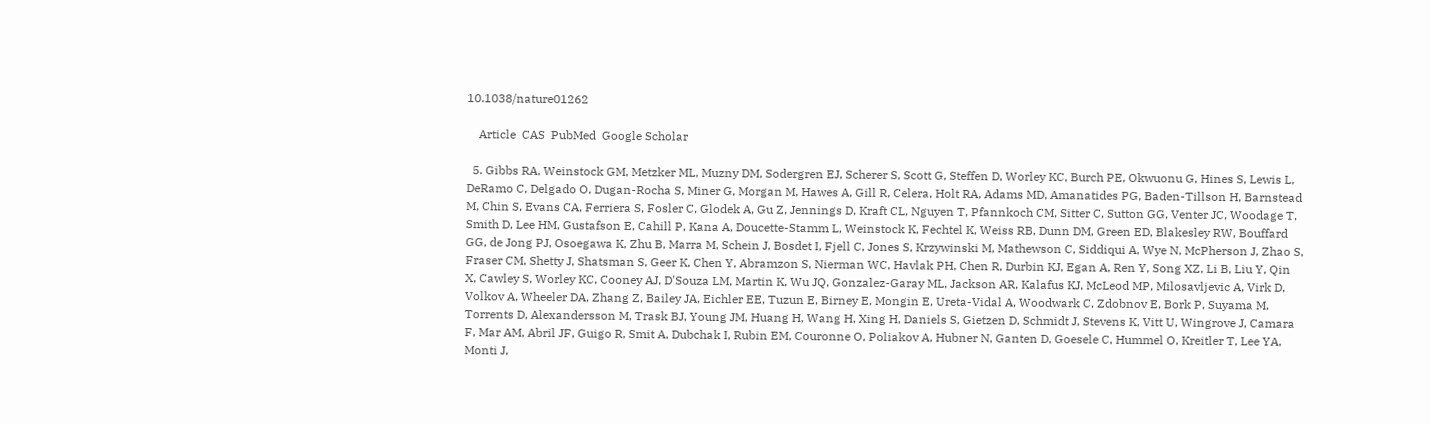10.1038/nature01262

    Article  CAS  PubMed  Google Scholar

  5. Gibbs RA, Weinstock GM, Metzker ML, Muzny DM, Sodergren EJ, Scherer S, Scott G, Steffen D, Worley KC, Burch PE, Okwuonu G, Hines S, Lewis L, DeRamo C, Delgado O, Dugan-Rocha S, Miner G, Morgan M, Hawes A, Gill R, Celera, Holt RA, Adams MD, Amanatides PG, Baden-Tillson H, Barnstead M, Chin S, Evans CA, Ferriera S, Fosler C, Glodek A, Gu Z, Jennings D, Kraft CL, Nguyen T, Pfannkoch CM, Sitter C, Sutton GG, Venter JC, Woodage T, Smith D, Lee HM, Gustafson E, Cahill P, Kana A, Doucette-Stamm L, Weinstock K, Fechtel K, Weiss RB, Dunn DM, Green ED, Blakesley RW, Bouffard GG, de Jong PJ, Osoegawa K, Zhu B, Marra M, Schein J, Bosdet I, Fjell C, Jones S, Krzywinski M, Mathewson C, Siddiqui A, Wye N, McPherson J, Zhao S, Fraser CM, Shetty J, Shatsman S, Geer K, Chen Y, Abramzon S, Nierman WC, Havlak PH, Chen R, Durbin KJ, Egan A, Ren Y, Song XZ, Li B, Liu Y, Qin X, Cawley S, Worley KC, Cooney AJ, D'Souza LM, Martin K, Wu JQ, Gonzalez-Garay ML, Jackson AR, Kalafus KJ, McLeod MP, Milosavljevic A, Virk D, Volkov A, Wheeler DA, Zhang Z, Bailey JA, Eichler EE, Tuzun E, Birney E, Mongin E, Ureta-Vidal A, Woodwark C, Zdobnov E, Bork P, Suyama M, Torrents D, Alexandersson M, Trask BJ, Young JM, Huang H, Wang H, Xing H, Daniels S, Gietzen D, Schmidt J, Stevens K, Vitt U, Wingrove J, Camara F, Mar AM, Abril JF, Guigo R, Smit A, Dubchak I, Rubin EM, Couronne O, Poliakov A, Hubner N, Ganten D, Goesele C, Hummel O, Kreitler T, Lee YA, Monti J,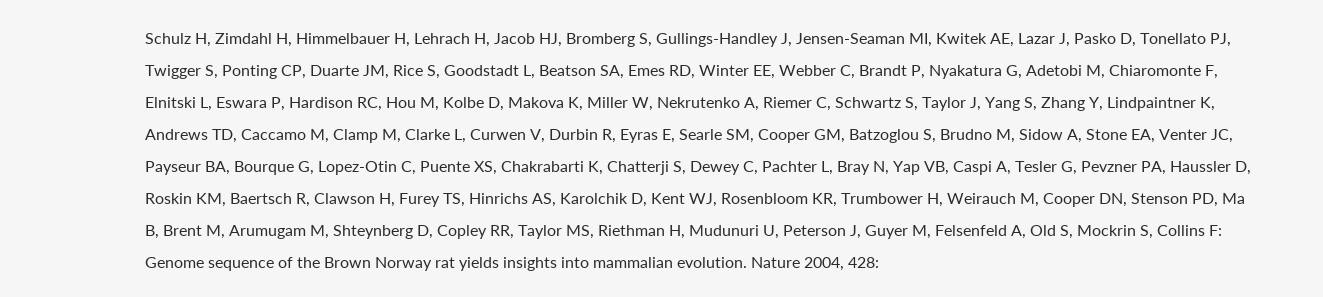Schulz H, Zimdahl H, Himmelbauer H, Lehrach H, Jacob HJ, Bromberg S, Gullings-Handley J, Jensen-Seaman MI, Kwitek AE, Lazar J, Pasko D, Tonellato PJ, Twigger S, Ponting CP, Duarte JM, Rice S, Goodstadt L, Beatson SA, Emes RD, Winter EE, Webber C, Brandt P, Nyakatura G, Adetobi M, Chiaromonte F, Elnitski L, Eswara P, Hardison RC, Hou M, Kolbe D, Makova K, Miller W, Nekrutenko A, Riemer C, Schwartz S, Taylor J, Yang S, Zhang Y, Lindpaintner K, Andrews TD, Caccamo M, Clamp M, Clarke L, Curwen V, Durbin R, Eyras E, Searle SM, Cooper GM, Batzoglou S, Brudno M, Sidow A, Stone EA, Venter JC, Payseur BA, Bourque G, Lopez-Otin C, Puente XS, Chakrabarti K, Chatterji S, Dewey C, Pachter L, Bray N, Yap VB, Caspi A, Tesler G, Pevzner PA, Haussler D, Roskin KM, Baertsch R, Clawson H, Furey TS, Hinrichs AS, Karolchik D, Kent WJ, Rosenbloom KR, Trumbower H, Weirauch M, Cooper DN, Stenson PD, Ma B, Brent M, Arumugam M, Shteynberg D, Copley RR, Taylor MS, Riethman H, Mudunuri U, Peterson J, Guyer M, Felsenfeld A, Old S, Mockrin S, Collins F: Genome sequence of the Brown Norway rat yields insights into mammalian evolution. Nature 2004, 428: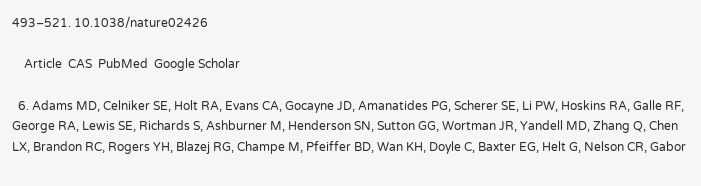493–521. 10.1038/nature02426

    Article  CAS  PubMed  Google Scholar

  6. Adams MD, Celniker SE, Holt RA, Evans CA, Gocayne JD, Amanatides PG, Scherer SE, Li PW, Hoskins RA, Galle RF, George RA, Lewis SE, Richards S, Ashburner M, Henderson SN, Sutton GG, Wortman JR, Yandell MD, Zhang Q, Chen LX, Brandon RC, Rogers YH, Blazej RG, Champe M, Pfeiffer BD, Wan KH, Doyle C, Baxter EG, Helt G, Nelson CR, Gabor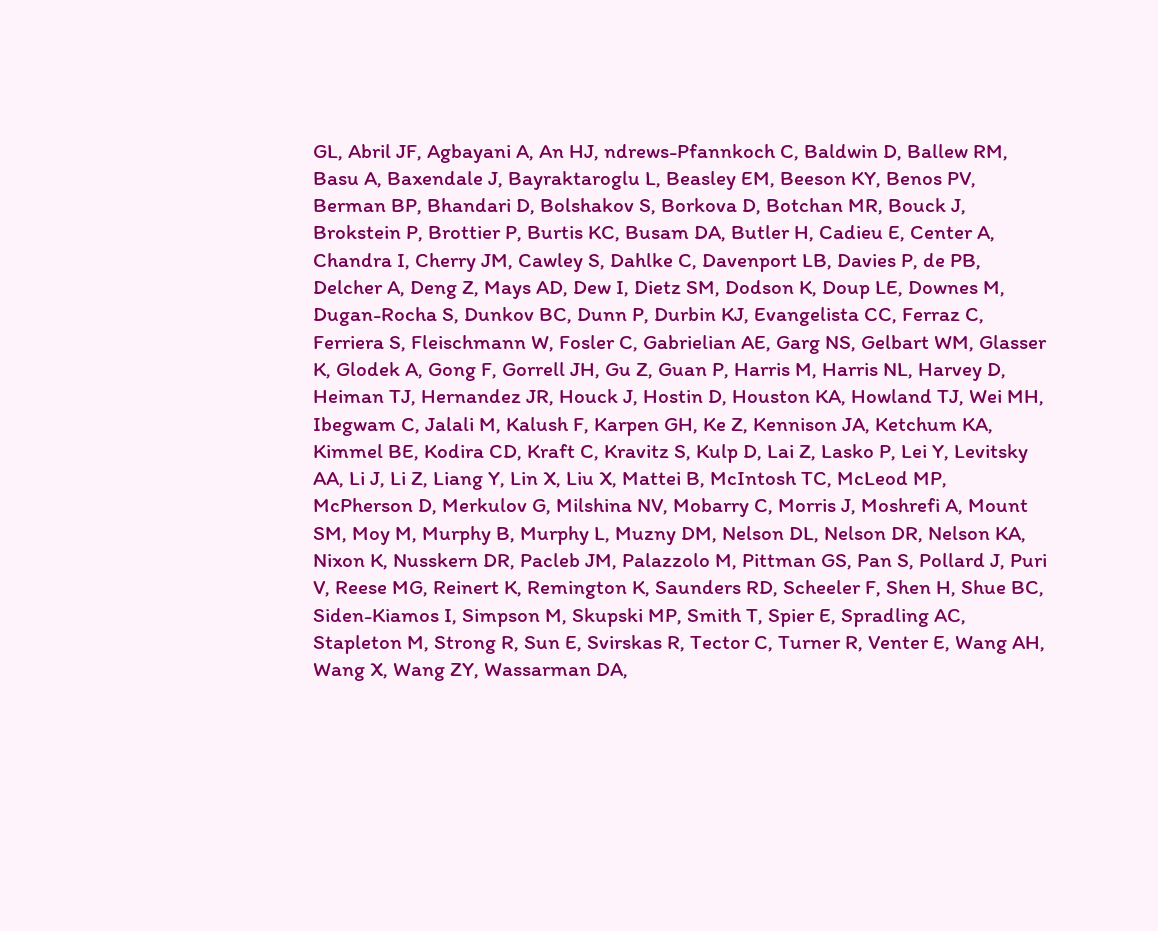GL, Abril JF, Agbayani A, An HJ, ndrews-Pfannkoch C, Baldwin D, Ballew RM, Basu A, Baxendale J, Bayraktaroglu L, Beasley EM, Beeson KY, Benos PV, Berman BP, Bhandari D, Bolshakov S, Borkova D, Botchan MR, Bouck J, Brokstein P, Brottier P, Burtis KC, Busam DA, Butler H, Cadieu E, Center A, Chandra I, Cherry JM, Cawley S, Dahlke C, Davenport LB, Davies P, de PB, Delcher A, Deng Z, Mays AD, Dew I, Dietz SM, Dodson K, Doup LE, Downes M, Dugan-Rocha S, Dunkov BC, Dunn P, Durbin KJ, Evangelista CC, Ferraz C, Ferriera S, Fleischmann W, Fosler C, Gabrielian AE, Garg NS, Gelbart WM, Glasser K, Glodek A, Gong F, Gorrell JH, Gu Z, Guan P, Harris M, Harris NL, Harvey D, Heiman TJ, Hernandez JR, Houck J, Hostin D, Houston KA, Howland TJ, Wei MH, Ibegwam C, Jalali M, Kalush F, Karpen GH, Ke Z, Kennison JA, Ketchum KA, Kimmel BE, Kodira CD, Kraft C, Kravitz S, Kulp D, Lai Z, Lasko P, Lei Y, Levitsky AA, Li J, Li Z, Liang Y, Lin X, Liu X, Mattei B, McIntosh TC, McLeod MP, McPherson D, Merkulov G, Milshina NV, Mobarry C, Morris J, Moshrefi A, Mount SM, Moy M, Murphy B, Murphy L, Muzny DM, Nelson DL, Nelson DR, Nelson KA, Nixon K, Nusskern DR, Pacleb JM, Palazzolo M, Pittman GS, Pan S, Pollard J, Puri V, Reese MG, Reinert K, Remington K, Saunders RD, Scheeler F, Shen H, Shue BC, Siden-Kiamos I, Simpson M, Skupski MP, Smith T, Spier E, Spradling AC, Stapleton M, Strong R, Sun E, Svirskas R, Tector C, Turner R, Venter E, Wang AH, Wang X, Wang ZY, Wassarman DA,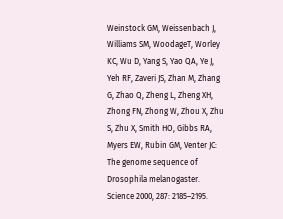Weinstock GM, Weissenbach J, Williams SM, WoodageT, Worley KC, Wu D, Yang S, Yao QA, Ye J, Yeh RF, Zaveri JS, Zhan M, Zhang G, Zhao Q, Zheng L, Zheng XH, Zhong FN, Zhong W, Zhou X, Zhu S, Zhu X, Smith HO, Gibbs RA, Myers EW, Rubin GM, Venter JC: The genome sequence of Drosophila melanogaster. Science 2000, 287: 2185–2195.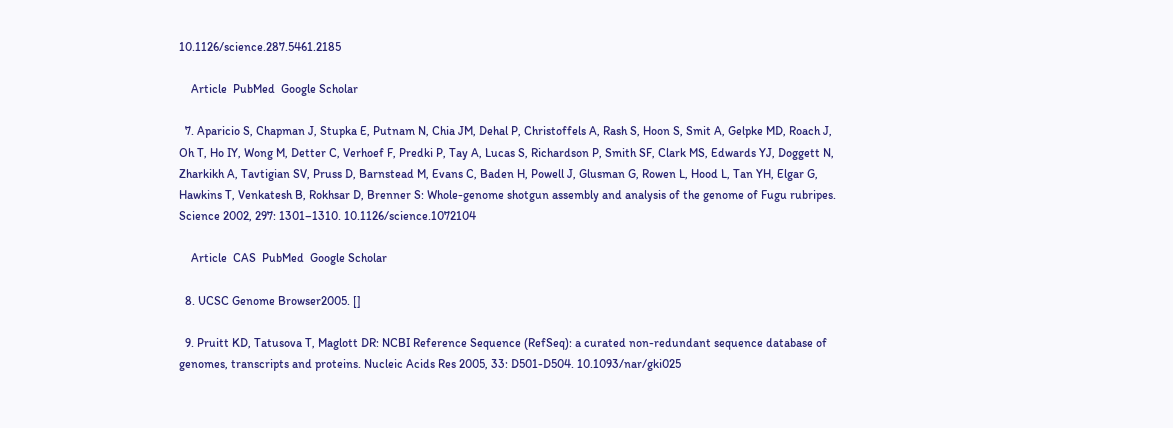10.1126/science.287.5461.2185

    Article  PubMed  Google Scholar

  7. Aparicio S, Chapman J, Stupka E, Putnam N, Chia JM, Dehal P, Christoffels A, Rash S, Hoon S, Smit A, Gelpke MD, Roach J, Oh T, Ho IY, Wong M, Detter C, Verhoef F, Predki P, Tay A, Lucas S, Richardson P, Smith SF, Clark MS, Edwards YJ, Doggett N, Zharkikh A, Tavtigian SV, Pruss D, Barnstead M, Evans C, Baden H, Powell J, Glusman G, Rowen L, Hood L, Tan YH, Elgar G, Hawkins T, Venkatesh B, Rokhsar D, Brenner S: Whole-genome shotgun assembly and analysis of the genome of Fugu rubripes. Science 2002, 297: 1301–1310. 10.1126/science.1072104

    Article  CAS  PubMed  Google Scholar

  8. UCSC Genome Browser2005. []

  9. Pruitt KD, Tatusova T, Maglott DR: NCBI Reference Sequence (RefSeq): a curated non-redundant sequence database of genomes, transcripts and proteins. Nucleic Acids Res 2005, 33: D501-D504. 10.1093/nar/gki025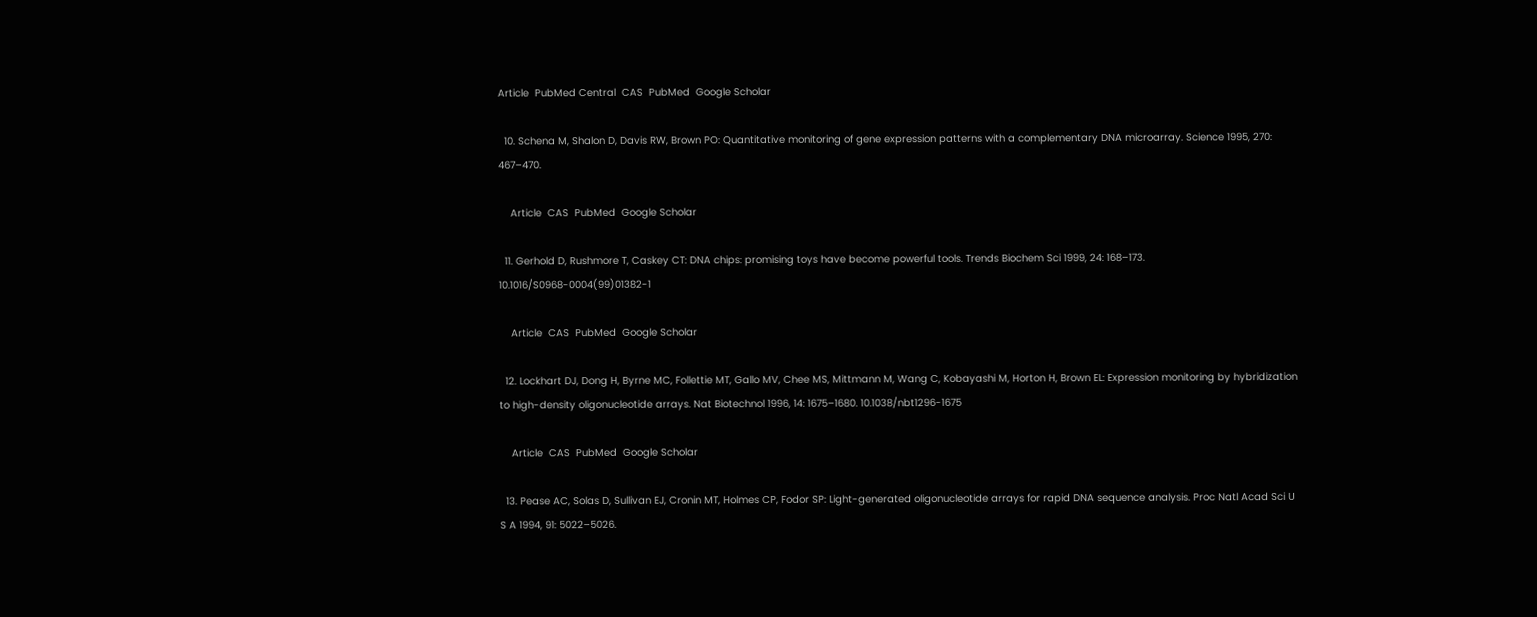Article  PubMed Central  CAS  PubMed  Google Scholar

  10. Schena M, Shalon D, Davis RW, Brown PO: Quantitative monitoring of gene expression patterns with a complementary DNA microarray. Science 1995, 270: 467–470.

    Article  CAS  PubMed  Google Scholar

  11. Gerhold D, Rushmore T, Caskey CT: DNA chips: promising toys have become powerful tools. Trends Biochem Sci 1999, 24: 168–173. 10.1016/S0968-0004(99)01382-1

    Article  CAS  PubMed  Google Scholar

  12. Lockhart DJ, Dong H, Byrne MC, Follettie MT, Gallo MV, Chee MS, Mittmann M, Wang C, Kobayashi M, Horton H, Brown EL: Expression monitoring by hybridization to high-density oligonucleotide arrays. Nat Biotechnol 1996, 14: 1675–1680. 10.1038/nbt1296-1675

    Article  CAS  PubMed  Google Scholar

  13. Pease AC, Solas D, Sullivan EJ, Cronin MT, Holmes CP, Fodor SP: Light-generated oligonucleotide arrays for rapid DNA sequence analysis. Proc Natl Acad Sci U S A 1994, 91: 5022–5026.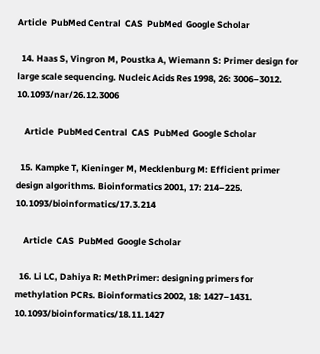Article  PubMed Central  CAS  PubMed  Google Scholar

  14. Haas S, Vingron M, Poustka A, Wiemann S: Primer design for large scale sequencing. Nucleic Acids Res 1998, 26: 3006–3012. 10.1093/nar/26.12.3006

    Article  PubMed Central  CAS  PubMed  Google Scholar

  15. Kampke T, Kieninger M, Mecklenburg M: Efficient primer design algorithms. Bioinformatics 2001, 17: 214–225. 10.1093/bioinformatics/17.3.214

    Article  CAS  PubMed  Google Scholar

  16. Li LC, Dahiya R: MethPrimer: designing primers for methylation PCRs. Bioinformatics 2002, 18: 1427–1431. 10.1093/bioinformatics/18.11.1427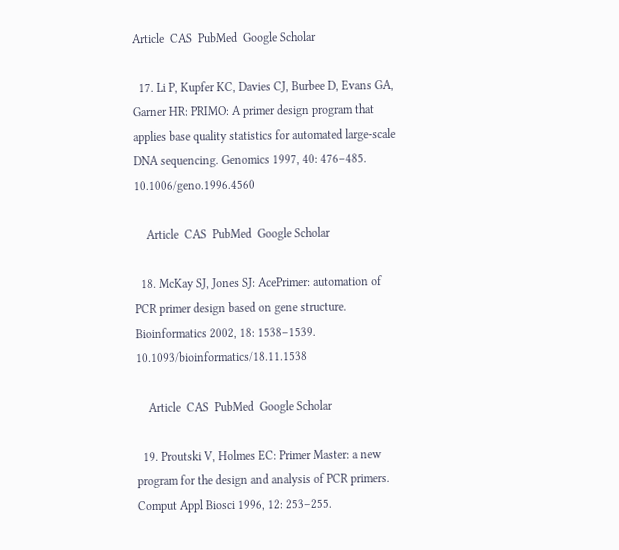Article  CAS  PubMed  Google Scholar

  17. Li P, Kupfer KC, Davies CJ, Burbee D, Evans GA, Garner HR: PRIMO: A primer design program that applies base quality statistics for automated large-scale DNA sequencing. Genomics 1997, 40: 476–485. 10.1006/geno.1996.4560

    Article  CAS  PubMed  Google Scholar

  18. McKay SJ, Jones SJ: AcePrimer: automation of PCR primer design based on gene structure. Bioinformatics 2002, 18: 1538–1539. 10.1093/bioinformatics/18.11.1538

    Article  CAS  PubMed  Google Scholar

  19. Proutski V, Holmes EC: Primer Master: a new program for the design and analysis of PCR primers. Comput Appl Biosci 1996, 12: 253–255.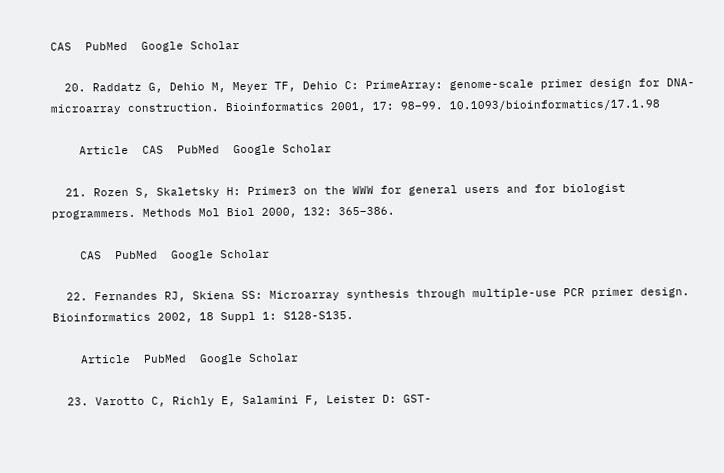CAS  PubMed  Google Scholar

  20. Raddatz G, Dehio M, Meyer TF, Dehio C: PrimeArray: genome-scale primer design for DNA-microarray construction. Bioinformatics 2001, 17: 98–99. 10.1093/bioinformatics/17.1.98

    Article  CAS  PubMed  Google Scholar

  21. Rozen S, Skaletsky H: Primer3 on the WWW for general users and for biologist programmers. Methods Mol Biol 2000, 132: 365–386.

    CAS  PubMed  Google Scholar

  22. Fernandes RJ, Skiena SS: Microarray synthesis through multiple-use PCR primer design. Bioinformatics 2002, 18 Suppl 1: S128-S135.

    Article  PubMed  Google Scholar

  23. Varotto C, Richly E, Salamini F, Leister D: GST-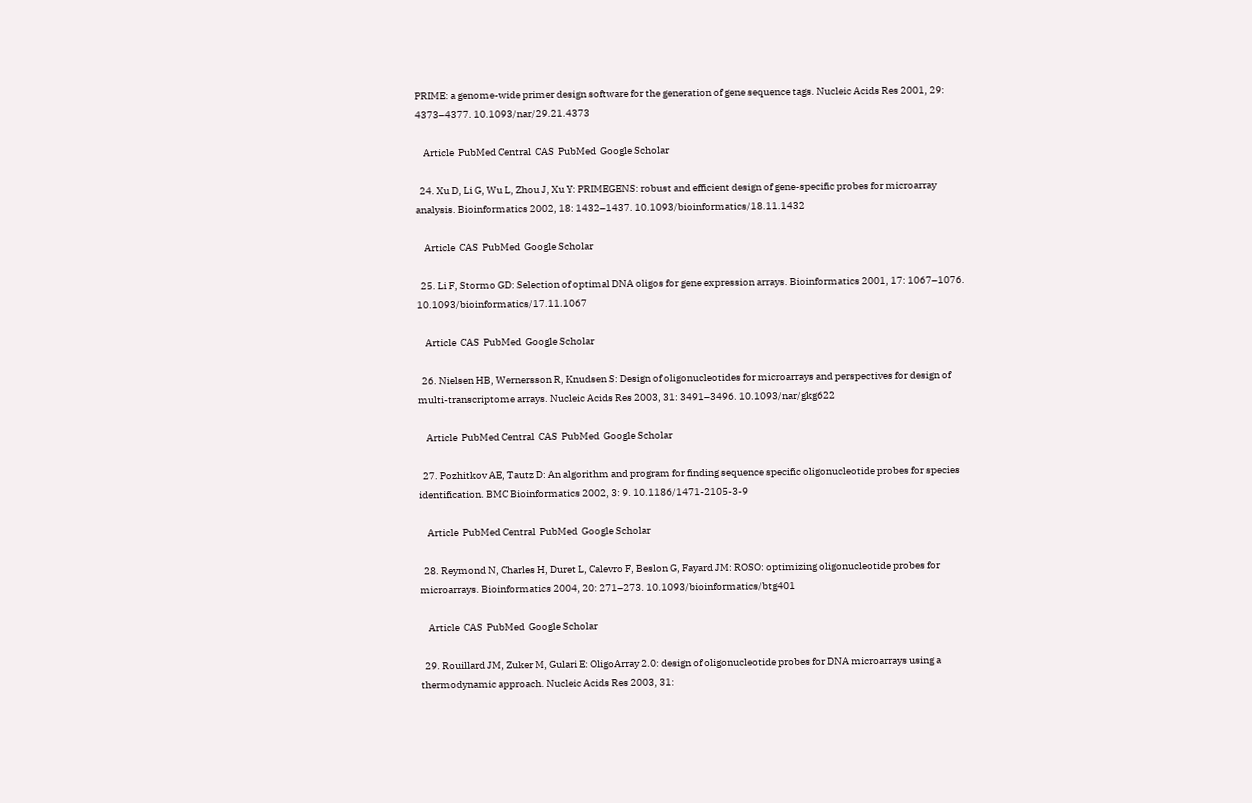PRIME: a genome-wide primer design software for the generation of gene sequence tags. Nucleic Acids Res 2001, 29: 4373–4377. 10.1093/nar/29.21.4373

    Article  PubMed Central  CAS  PubMed  Google Scholar

  24. Xu D, Li G, Wu L, Zhou J, Xu Y: PRIMEGENS: robust and efficient design of gene-specific probes for microarray analysis. Bioinformatics 2002, 18: 1432–1437. 10.1093/bioinformatics/18.11.1432

    Article  CAS  PubMed  Google Scholar

  25. Li F, Stormo GD: Selection of optimal DNA oligos for gene expression arrays. Bioinformatics 2001, 17: 1067–1076. 10.1093/bioinformatics/17.11.1067

    Article  CAS  PubMed  Google Scholar

  26. Nielsen HB, Wernersson R, Knudsen S: Design of oligonucleotides for microarrays and perspectives for design of multi-transcriptome arrays. Nucleic Acids Res 2003, 31: 3491–3496. 10.1093/nar/gkg622

    Article  PubMed Central  CAS  PubMed  Google Scholar

  27. Pozhitkov AE, Tautz D: An algorithm and program for finding sequence specific oligonucleotide probes for species identification. BMC Bioinformatics 2002, 3: 9. 10.1186/1471-2105-3-9

    Article  PubMed Central  PubMed  Google Scholar

  28. Reymond N, Charles H, Duret L, Calevro F, Beslon G, Fayard JM: ROSO: optimizing oligonucleotide probes for microarrays. Bioinformatics 2004, 20: 271–273. 10.1093/bioinformatics/btg401

    Article  CAS  PubMed  Google Scholar

  29. Rouillard JM, Zuker M, Gulari E: OligoArray 2.0: design of oligonucleotide probes for DNA microarrays using a thermodynamic approach. Nucleic Acids Res 2003, 31: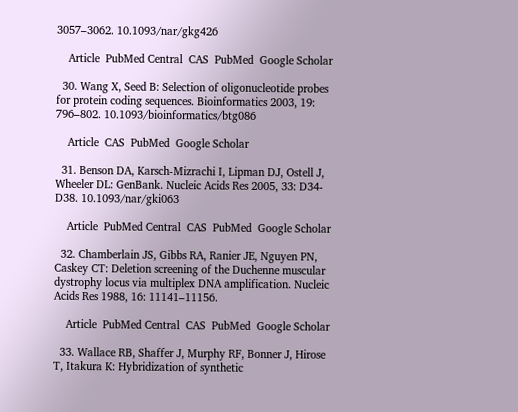3057–3062. 10.1093/nar/gkg426

    Article  PubMed Central  CAS  PubMed  Google Scholar

  30. Wang X, Seed B: Selection of oligonucleotide probes for protein coding sequences. Bioinformatics 2003, 19: 796–802. 10.1093/bioinformatics/btg086

    Article  CAS  PubMed  Google Scholar

  31. Benson DA, Karsch-Mizrachi I, Lipman DJ, Ostell J, Wheeler DL: GenBank. Nucleic Acids Res 2005, 33: D34-D38. 10.1093/nar/gki063

    Article  PubMed Central  CAS  PubMed  Google Scholar

  32. Chamberlain JS, Gibbs RA, Ranier JE, Nguyen PN, Caskey CT: Deletion screening of the Duchenne muscular dystrophy locus via multiplex DNA amplification. Nucleic Acids Res 1988, 16: 11141–11156.

    Article  PubMed Central  CAS  PubMed  Google Scholar

  33. Wallace RB, Shaffer J, Murphy RF, Bonner J, Hirose T, Itakura K: Hybridization of synthetic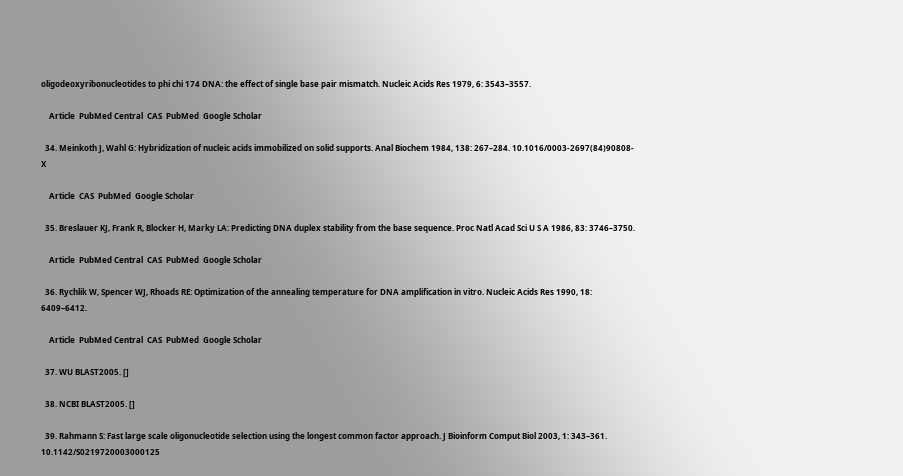oligodeoxyribonucleotides to phi chi 174 DNA: the effect of single base pair mismatch. Nucleic Acids Res 1979, 6: 3543–3557.

    Article  PubMed Central  CAS  PubMed  Google Scholar

  34. Meinkoth J, Wahl G: Hybridization of nucleic acids immobilized on solid supports. Anal Biochem 1984, 138: 267–284. 10.1016/0003-2697(84)90808-X

    Article  CAS  PubMed  Google Scholar

  35. Breslauer KJ, Frank R, Blocker H, Marky LA: Predicting DNA duplex stability from the base sequence. Proc Natl Acad Sci U S A 1986, 83: 3746–3750.

    Article  PubMed Central  CAS  PubMed  Google Scholar

  36. Rychlik W, Spencer WJ, Rhoads RE: Optimization of the annealing temperature for DNA amplification in vitro. Nucleic Acids Res 1990, 18: 6409–6412.

    Article  PubMed Central  CAS  PubMed  Google Scholar

  37. WU BLAST2005. []

  38. NCBI BLAST2005. []

  39. Rahmann S: Fast large scale oligonucleotide selection using the longest common factor approach. J Bioinform Comput Biol 2003, 1: 343–361. 10.1142/S0219720003000125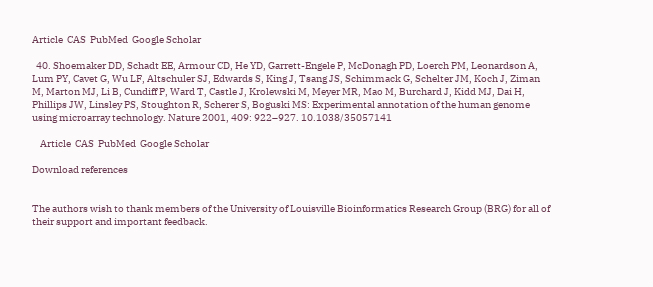Article  CAS  PubMed  Google Scholar

  40. Shoemaker DD, Schadt EE, Armour CD, He YD, Garrett-Engele P, McDonagh PD, Loerch PM, Leonardson A, Lum PY, Cavet G, Wu LF, Altschuler SJ, Edwards S, King J, Tsang JS, Schimmack G, Schelter JM, Koch J, Ziman M, Marton MJ, Li B, Cundiff P, Ward T, Castle J, Krolewski M, Meyer MR, Mao M, Burchard J, Kidd MJ, Dai H, Phillips JW, Linsley PS, Stoughton R, Scherer S, Boguski MS: Experimental annotation of the human genome using microarray technology. Nature 2001, 409: 922–927. 10.1038/35057141

    Article  CAS  PubMed  Google Scholar

Download references


The authors wish to thank members of the University of Louisville Bioinformatics Research Group (BRG) for all of their support and important feedback.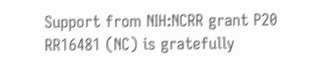Support from NIH:NCRR grant P20 RR16481 (NC) is gratefully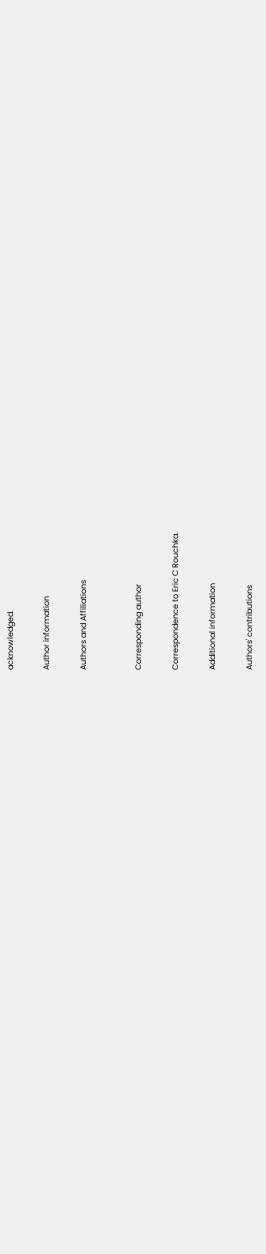acknowledged.

Author information

Authors and Affiliations


Corresponding author

Correspondence to Eric C Rouchka.

Additional information

Authors' contributions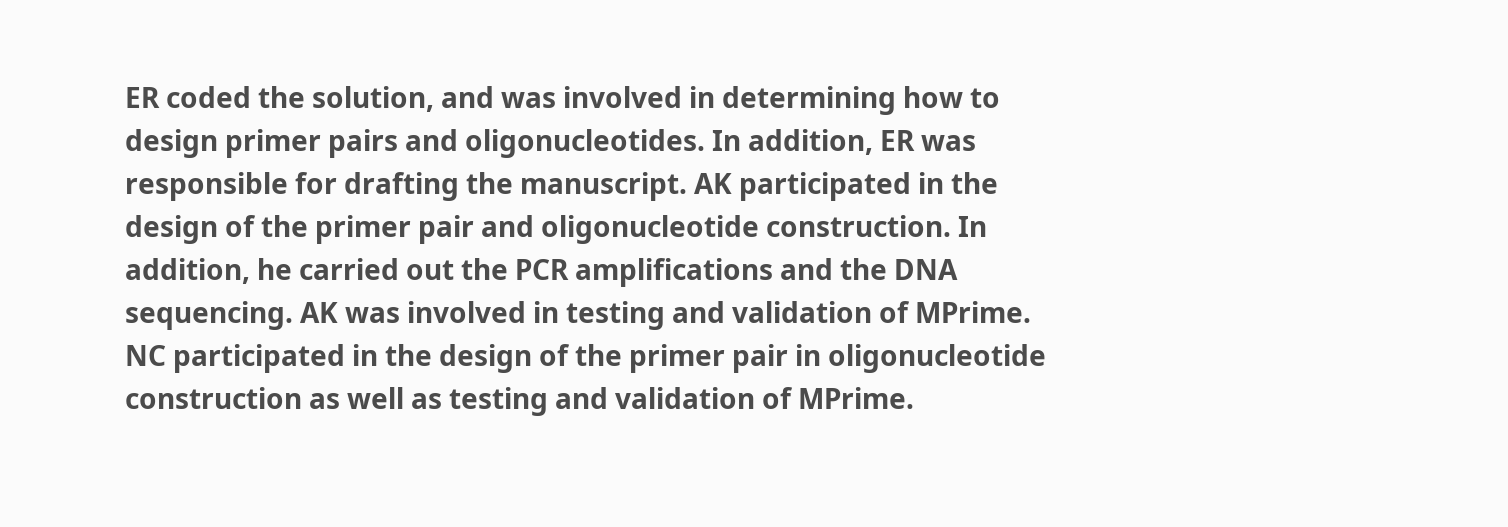ER coded the solution, and was involved in determining how to design primer pairs and oligonucleotides. In addition, ER was responsible for drafting the manuscript. AK participated in the design of the primer pair and oligonucleotide construction. In addition, he carried out the PCR amplifications and the DNA sequencing. AK was involved in testing and validation of MPrime. NC participated in the design of the primer pair in oligonucleotide construction as well as testing and validation of MPrime.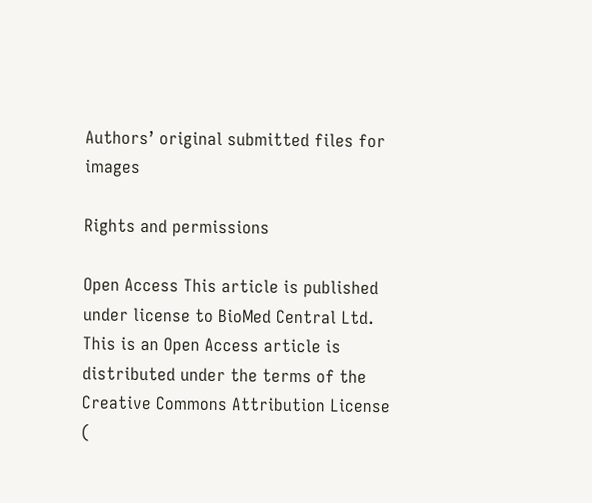Authors’ original submitted files for images

Rights and permissions

Open Access This article is published under license to BioMed Central Ltd. This is an Open Access article is distributed under the terms of the Creative Commons Attribution License (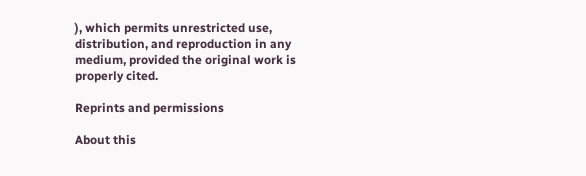), which permits unrestricted use, distribution, and reproduction in any medium, provided the original work is properly cited.

Reprints and permissions

About this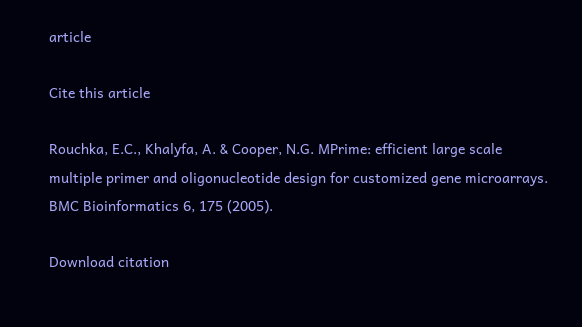article

Cite this article

Rouchka, E.C., Khalyfa, A. & Cooper, N.G. MPrime: efficient large scale multiple primer and oligonucleotide design for customized gene microarrays. BMC Bioinformatics 6, 175 (2005).

Download citation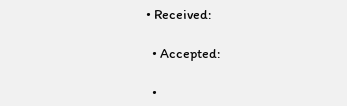• Received:

  • Accepted:

  •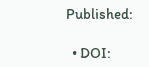Published:

  • DOI: